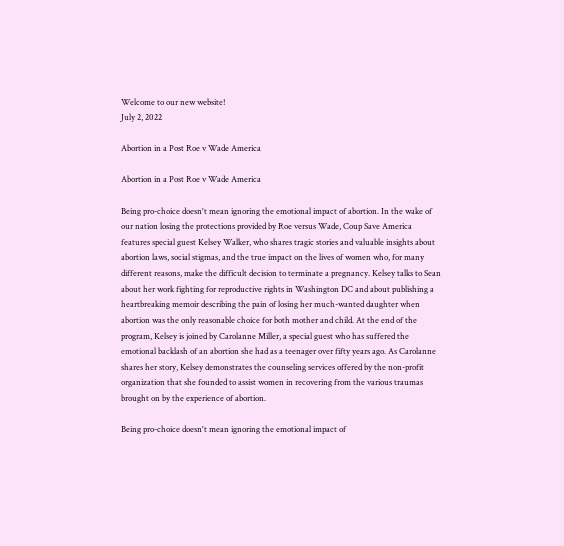Welcome to our new website!
July 2, 2022

Abortion in a Post Roe v Wade America

Abortion in a Post Roe v Wade America

Being pro-choice doesn't mean ignoring the emotional impact of abortion. In the wake of our nation losing the protections provided by Roe versus Wade, Coup Save America features special guest Kelsey Walker, who shares tragic stories and valuable insights about abortion laws, social stigmas, and the true impact on the lives of women who, for many different reasons, make the difficult decision to terminate a pregnancy. Kelsey talks to Sean about her work fighting for reproductive rights in Washington DC and about publishing a heartbreaking memoir describing the pain of losing her much-wanted daughter when abortion was the only reasonable choice for both mother and child. At the end of the program, Kelsey is joined by Carolanne Miller, a special guest who has suffered the emotional backlash of an abortion she had as a teenager over fifty years ago. As Carolanne shares her story, Kelsey demonstrates the counseling services offered by the non-profit organization that she founded to assist women in recovering from the various traumas brought on by the experience of abortion.

Being pro-choice doesn't mean ignoring the emotional impact of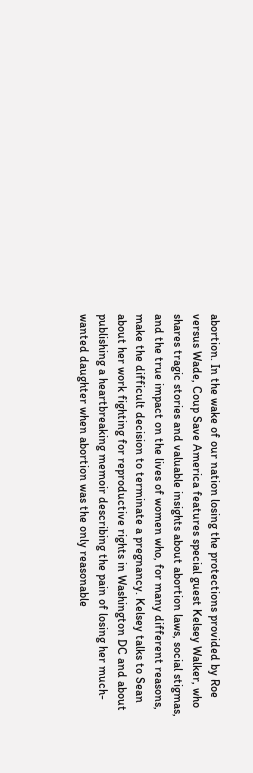abortion. In the wake of our nation losing the protections provided by Roe versus Wade, Coup Save America features special guest Kelsey Walker, who shares tragic stories and valuable insights about abortion laws, social stigmas, and the true impact on the lives of women who, for many different reasons, make the difficult decision to terminate a pregnancy. Kelsey talks to Sean about her work fighting for reproductive rights in Washington DC and about publishing a heartbreaking memoir describing the pain of losing her much-wanted daughter when abortion was the only reasonable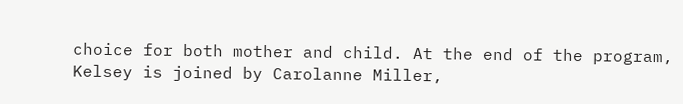choice for both mother and child. At the end of the program, Kelsey is joined by Carolanne Miller,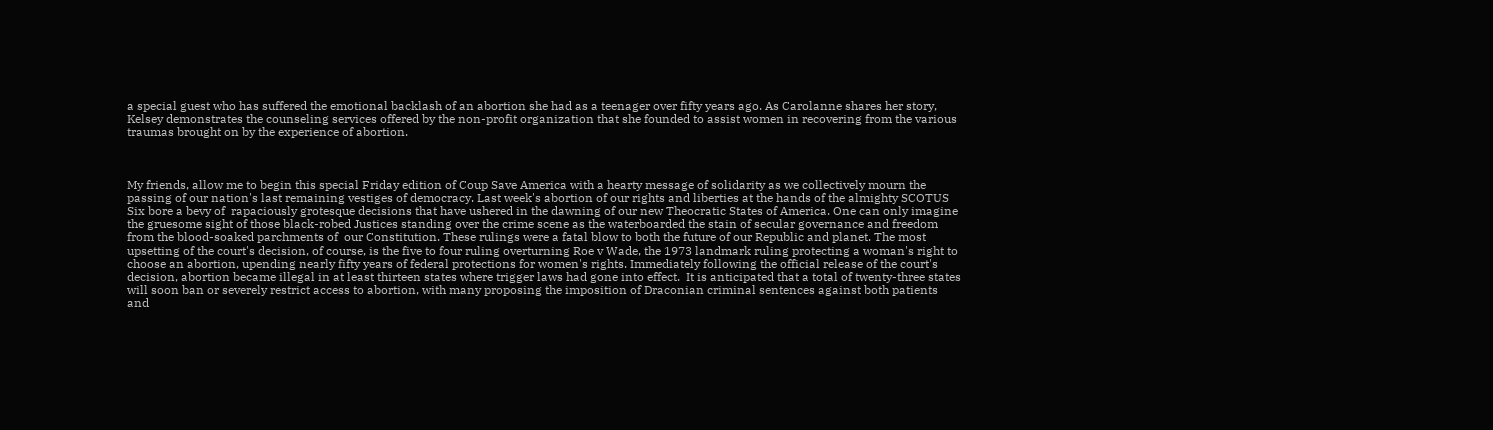a special guest who has suffered the emotional backlash of an abortion she had as a teenager over fifty years ago. As Carolanne shares her story, Kelsey demonstrates the counseling services offered by the non-profit organization that she founded to assist women in recovering from the various traumas brought on by the experience of abortion.



My friends, allow me to begin this special Friday edition of Coup Save America with a hearty message of solidarity as we collectively mourn the passing of our nation's last remaining vestiges of democracy. Last week's abortion of our rights and liberties at the hands of the almighty SCOTUS Six bore a bevy of  rapaciously grotesque decisions that have ushered in the dawning of our new Theocratic States of America. One can only imagine the gruesome sight of those black-robed Justices standing over the crime scene as the waterboarded the stain of secular governance and freedom from the blood-soaked parchments of  our Constitution. These rulings were a fatal blow to both the future of our Republic and planet. The most upsetting of the court's decision, of course, is the five to four ruling overturning Roe v Wade, the 1973 landmark ruling protecting a woman's right to choose an abortion, upending nearly fifty years of federal protections for women's rights. Immediately following the official release of the court's decision, abortion became illegal in at least thirteen states where trigger laws had gone into effect.  It is anticipated that a total of twenty-three states will soon ban or severely restrict access to abortion, with many proposing the imposition of Draconian criminal sentences against both patients and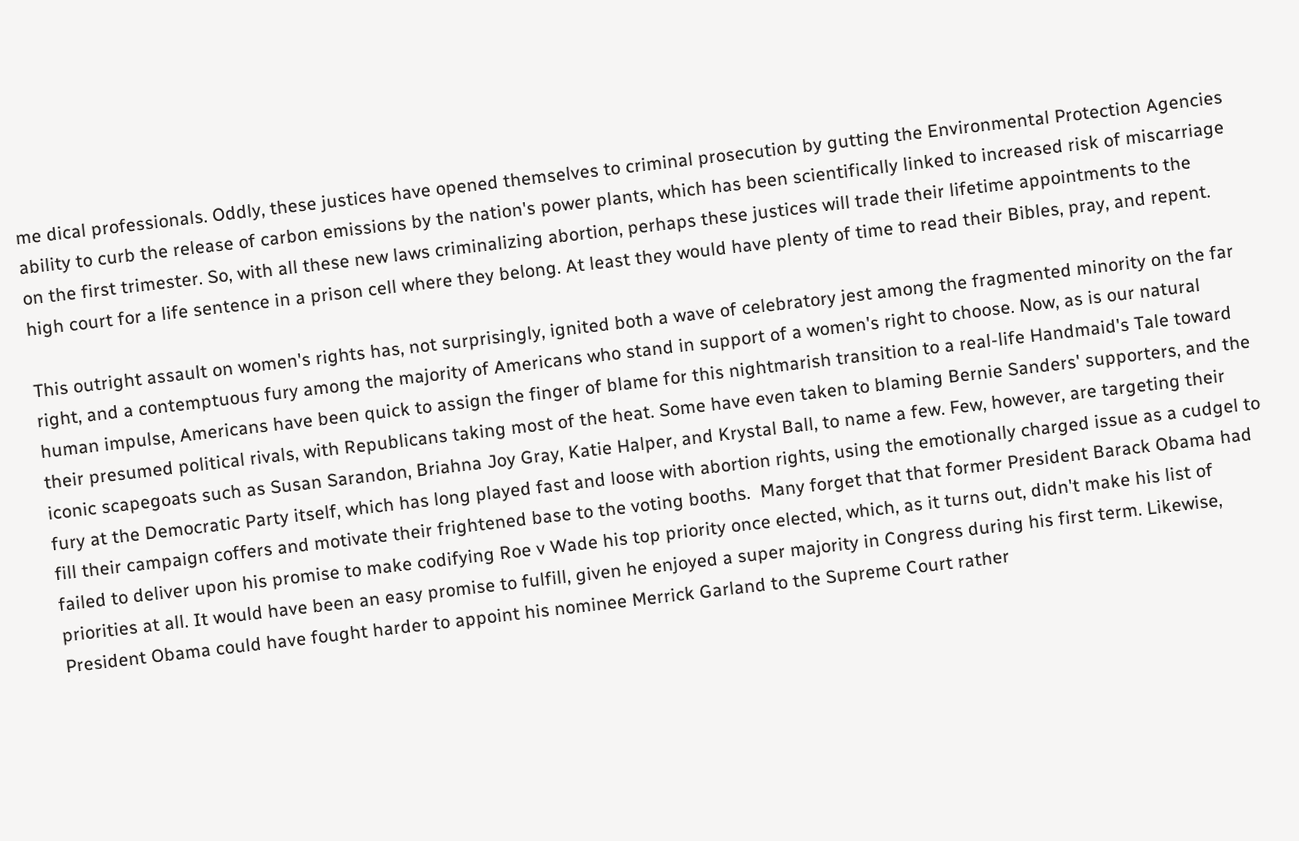me dical professionals. Oddly, these justices have opened themselves to criminal prosecution by gutting the Environmental Protection Agencies ability to curb the release of carbon emissions by the nation's power plants, which has been scientifically linked to increased risk of miscarriage on the first trimester. So, with all these new laws criminalizing abortion, perhaps these justices will trade their lifetime appointments to the high court for a life sentence in a prison cell where they belong. At least they would have plenty of time to read their Bibles, pray, and repent.

This outright assault on women's rights has, not surprisingly, ignited both a wave of celebratory jest among the fragmented minority on the far right, and a contemptuous fury among the majority of Americans who stand in support of a women's right to choose. Now, as is our natural human impulse, Americans have been quick to assign the finger of blame for this nightmarish transition to a real-life Handmaid's Tale toward their presumed political rivals, with Republicans taking most of the heat. Some have even taken to blaming Bernie Sanders' supporters, and the iconic scapegoats such as Susan Sarandon, Briahna Joy Gray, Katie Halper, and Krystal Ball, to name a few. Few, however, are targeting their fury at the Democratic Party itself, which has long played fast and loose with abortion rights, using the emotionally charged issue as a cudgel to fill their campaign coffers and motivate their frightened base to the voting booths.  Many forget that that former President Barack Obama had failed to deliver upon his promise to make codifying Roe v Wade his top priority once elected, which, as it turns out, didn't make his list of priorities at all. It would have been an easy promise to fulfill, given he enjoyed a super majority in Congress during his first term. Likewise, President Obama could have fought harder to appoint his nominee Merrick Garland to the Supreme Court rather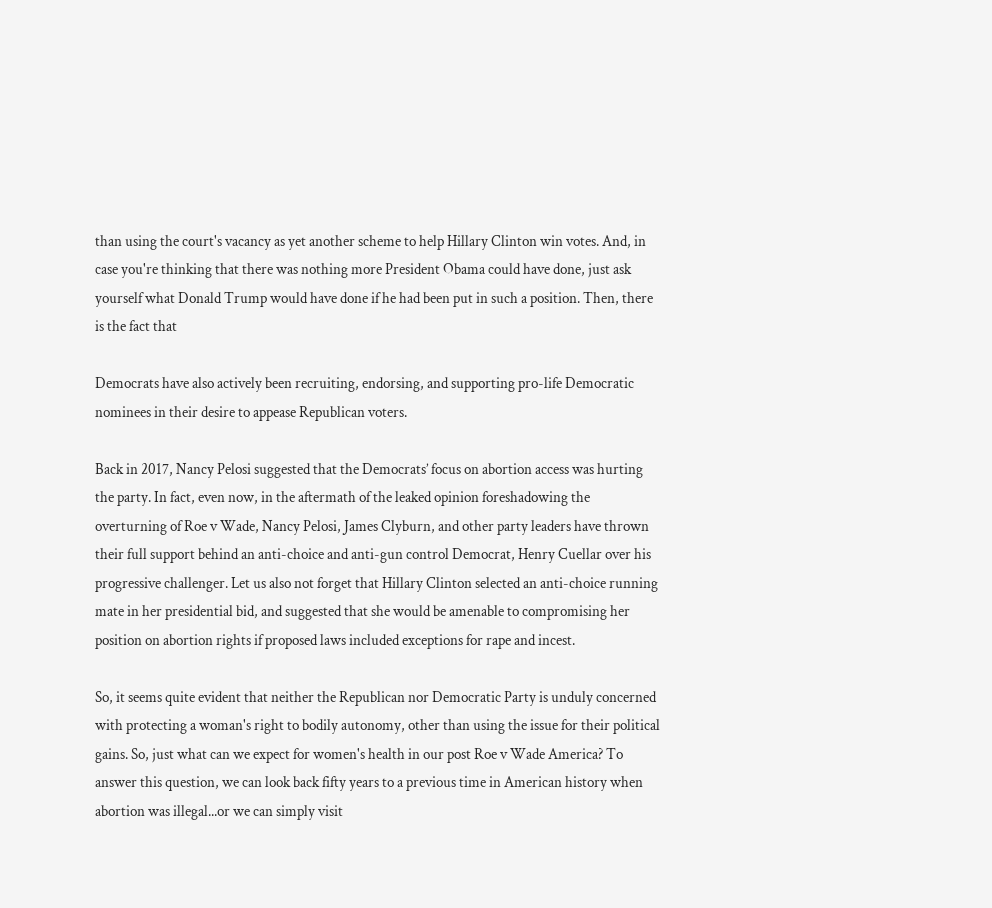than using the court's vacancy as yet another scheme to help Hillary Clinton win votes. And, in case you're thinking that there was nothing more President Obama could have done, just ask yourself what Donald Trump would have done if he had been put in such a position. Then, there is the fact that

Democrats have also actively been recruiting, endorsing, and supporting pro-life Democratic nominees in their desire to appease Republican voters.

Back in 2017, Nancy Pelosi suggested that the Democrats’ focus on abortion access was hurting the party. In fact, even now, in the aftermath of the leaked opinion foreshadowing the overturning of Roe v Wade, Nancy Pelosi, James Clyburn, and other party leaders have thrown their full support behind an anti-choice and anti-gun control Democrat, Henry Cuellar over his progressive challenger. Let us also not forget that Hillary Clinton selected an anti-choice running mate in her presidential bid, and suggested that she would be amenable to compromising her position on abortion rights if proposed laws included exceptions for rape and incest.

So, it seems quite evident that neither the Republican nor Democratic Party is unduly concerned with protecting a woman's right to bodily autonomy, other than using the issue for their political gains. So, just what can we expect for women's health in our post Roe v Wade America? To answer this question, we can look back fifty years to a previous time in American history when abortion was illegal...or we can simply visit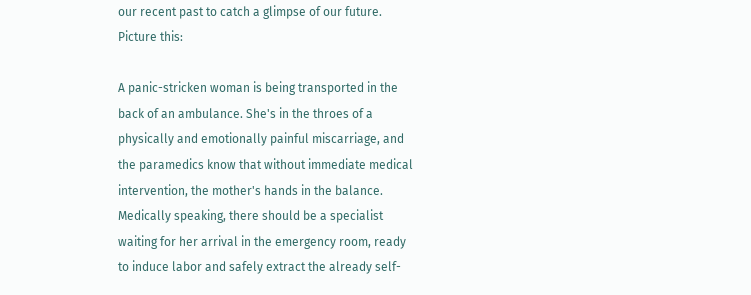our recent past to catch a glimpse of our future. Picture this:

A panic-stricken woman is being transported in the back of an ambulance. She's in the throes of a physically and emotionally painful miscarriage, and the paramedics know that without immediate medical intervention, the mother's hands in the balance. Medically speaking, there should be a specialist waiting for her arrival in the emergency room, ready to induce labor and safely extract the already self-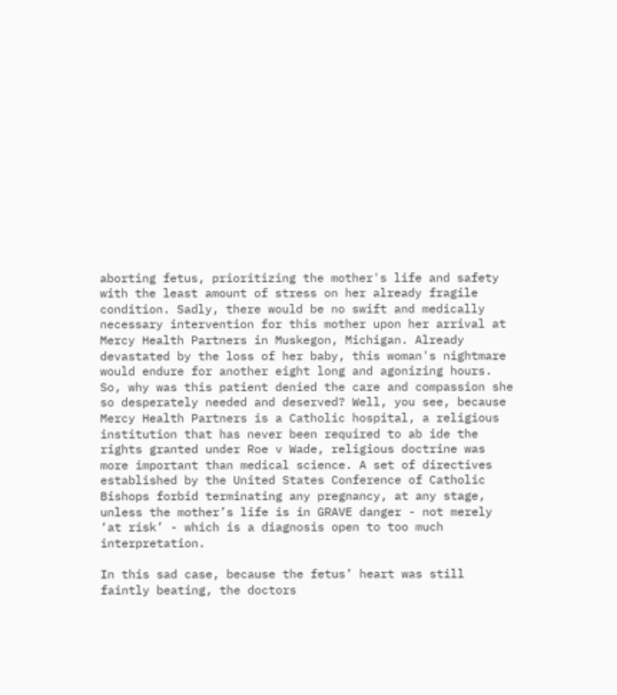aborting fetus, prioritizing the mother's life and safety with the least amount of stress on her already fragile condition. Sadly, there would be no swift and medically necessary intervention for this mother upon her arrival at Mercy Health Partners in Muskegon, Michigan. Already devastated by the loss of her baby, this woman's nightmare would endure for another eight long and agonizing hours. So, why was this patient denied the care and compassion she so desperately needed and deserved? Well, you see, because Mercy Health Partners is a Catholic hospital, a religious institution that has never been required to ab ide the rights granted under Roe v Wade, religious doctrine was more important than medical science. A set of directives established by the United States Conference of Catholic Bishops forbid terminating any pregnancy, at any stage, unless the mother’s life is in GRAVE danger - not merely ‘at risk’ - which is a diagnosis open to too much interpretation.

In this sad case, because the fetus’ heart was still faintly beating, the doctors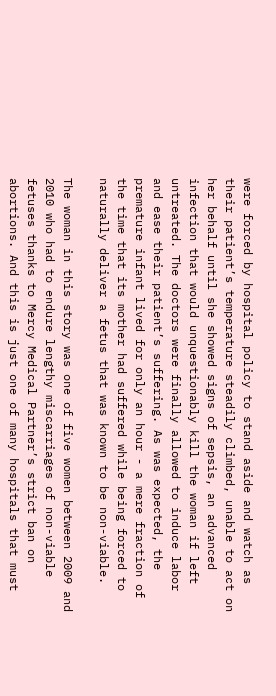were forced by hospital policy to stand aside and watch as their patient’s temperature steadily climbed, unable to act on her behalf until she showed signs of sepsis, an advanced infection that would unquestionably kill the woman if left untreated. The doctors were finally allowed to induce labor and ease their patient’s suffering. As was expected, the premature infant lived for only an hour - a mere fraction of the time that its mother had suffered while being forced to naturally deliver a fetus that was known to be non-viable.

The woman in this story was one of five women between 2009 and 2010 who had to endure lengthy miscarriages of non-viable fetuses thanks to Mercy Medical Partner’s strict ban on abortions. And this is just one of many hospitals that must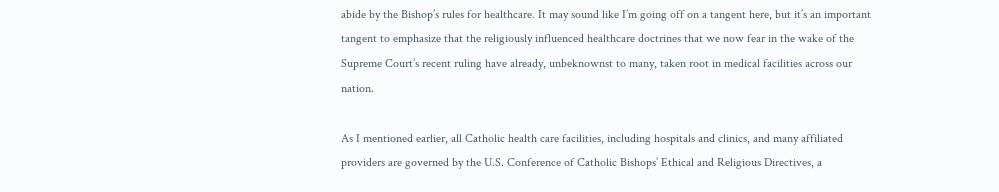abide by the Bishop’s rules for healthcare. It may sound like I’m going off on a tangent here, but it’s an important tangent to emphasize that the religiously influenced healthcare doctrines that we now fear in the wake of the Supreme Court’s recent ruling have already, unbeknownst to many, taken root in medical facilities across our nation.

As I mentioned earlier, all Catholic health care facilities, including hospitals and clinics, and many affiliated providers are governed by the U.S. Conference of Catholic Bishops’ Ethical and Religious Directives, a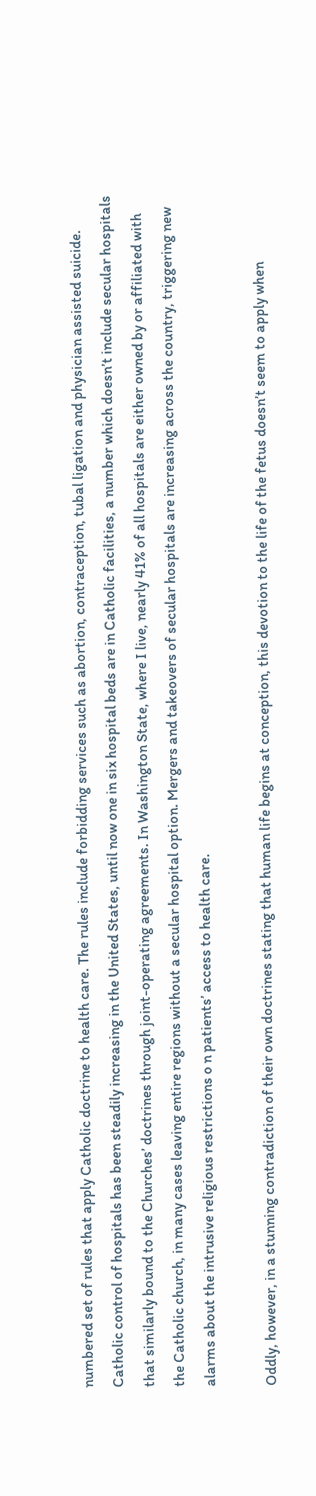numbered set of rules that apply Catholic doctrine to health care. The rules include forbidding services such as abortion, contraception, tubal ligation and physician assisted suicide. Catholic control of hospitals has been steadily increasing in the United States, until now one in six hospital beds are in Catholic facilities, a number which doesn’t include secular hospitals that similarly bound to the Churches’ doctrines through joint-operating agreements. In Washington State, where I live, nearly 41% of all hospitals are either owned by or affiliated with the Catholic church, in many cases leaving entire regions without a secular hospital option. Mergers and takeovers of secular hospitals are increasing across the country, triggering new alarms about the intrusive religious restrictions o n patients’ access to health care.

Oddly, however, in a stunning contradiction of their own doctrines stating that human life begins at conception, this devotion to the life of the fetus doesn’t seem to apply when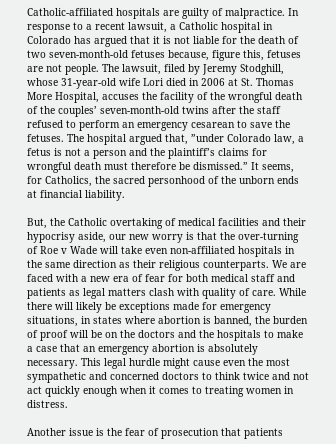Catholic-affiliated hospitals are guilty of malpractice. In response to a recent lawsuit, a Catholic hospital in Colorado has argued that it is not liable for the death of two seven-month-old fetuses because, figure this, fetuses are not people. The lawsuit, filed by Jeremy Stodghill, whose 31-year-old wife Lori died in 2006 at St. Thomas More Hospital, accuses the facility of the wrongful death of the couples’ seven-month-old twins after the staff refused to perform an emergency cesarean to save the fetuses. The hospital argued that, ”under Colorado law, a fetus is not a person and the plaintiff’s claims for wrongful death must therefore be dismissed.” It seems, for Catholics, the sacred personhood of the unborn ends at financial liability.

But, the Catholic overtaking of medical facilities and their hypocrisy aside, our new worry is that the over-turning of Roe v Wade will take even non-affiliated hospitals in the same direction as their religious counterparts. We are faced with a new era of fear for both medical staff and patients as legal matters clash with quality of care. While there will likely be exceptions made for emergency situations, in states where abortion is banned, the burden of proof will be on the doctors and the hospitals to make a case that an emergency abortion is absolutely necessary. This legal hurdle might cause even the most sympathetic and concerned doctors to think twice and not act quickly enough when it comes to treating women in distress.

Another issue is the fear of prosecution that patients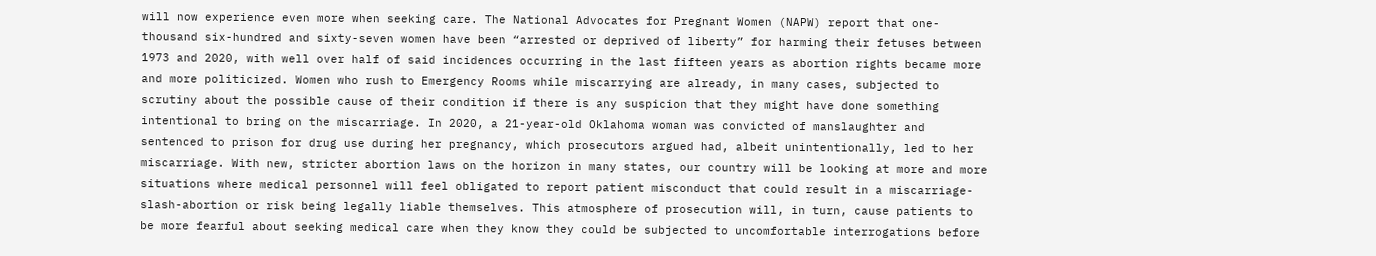will now experience even more when seeking care. The National Advocates for Pregnant Women (NAPW) report that one-thousand six-hundred and sixty-seven women have been “arrested or deprived of liberty” for harming their fetuses between 1973 and 2020, with well over half of said incidences occurring in the last fifteen years as abortion rights became more and more politicized. Women who rush to Emergency Rooms while miscarrying are already, in many cases, subjected to scrutiny about the possible cause of their condition if there is any suspicion that they might have done something intentional to bring on the miscarriage. In 2020, a 21-year-old Oklahoma woman was convicted of manslaughter and sentenced to prison for drug use during her pregnancy, which prosecutors argued had, albeit unintentionally, led to her miscarriage. With new, stricter abortion laws on the horizon in many states, our country will be looking at more and more situations where medical personnel will feel obligated to report patient misconduct that could result in a miscarriage-slash-abortion or risk being legally liable themselves. This atmosphere of prosecution will, in turn, cause patients to be more fearful about seeking medical care when they know they could be subjected to uncomfortable interrogations before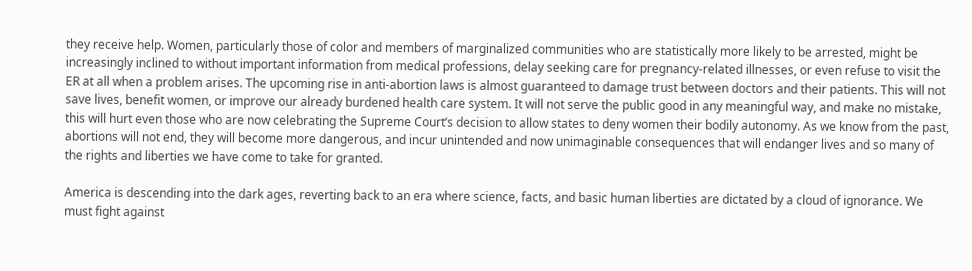they receive help. Women, particularly those of color and members of marginalized communities who are statistically more likely to be arrested, might be increasingly inclined to without important information from medical professions, delay seeking care for pregnancy-related illnesses, or even refuse to visit the ER at all when a problem arises. The upcoming rise in anti-abortion laws is almost guaranteed to damage trust between doctors and their patients. This will not save lives, benefit women, or improve our already burdened health care system. It will not serve the public good in any meaningful way, and make no mistake, this will hurt even those who are now celebrating the Supreme Court’s decision to allow states to deny women their bodily autonomy. As we know from the past, abortions will not end, they will become more dangerous, and incur unintended and now unimaginable consequences that will endanger lives and so many of the rights and liberties we have come to take for granted.

America is descending into the dark ages, reverting back to an era where science, facts, and basic human liberties are dictated by a cloud of ignorance. We must fight against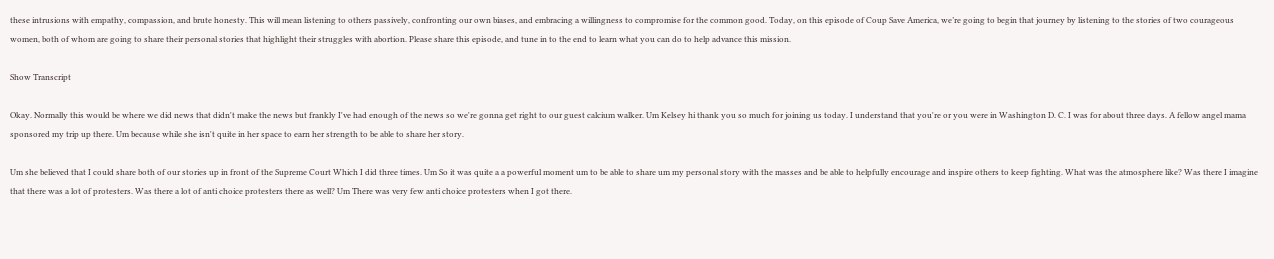these intrusions with empathy, compassion, and brute honesty. This will mean listening to others passively, confronting our own biases, and embracing a willingness to compromise for the common good. Today, on this episode of Coup Save America, we’re going to begin that journey by listening to the stories of two courageous women, both of whom are going to share their personal stories that highlight their struggles with abortion. Please share this episode, and tune in to the end to learn what you can do to help advance this mission.

Show Transcript

Okay. Normally this would be where we did news that didn't make the news but frankly I've had enough of the news so we're gonna get right to our guest calcium walker. Um Kelsey hi thank you so much for joining us today. I understand that you're or you were in Washington D. C. I was for about three days. A fellow angel mama sponsored my trip up there. Um because while she isn't quite in her space to earn her strength to be able to share her story.

Um she believed that I could share both of our stories up in front of the Supreme Court Which I did three times. Um So it was quite a a powerful moment um to be able to share um my personal story with the masses and be able to helpfully encourage and inspire others to keep fighting. What was the atmosphere like? Was there I imagine that there was a lot of protesters. Was there a lot of anti choice protesters there as well? Um There was very few anti choice protesters when I got there.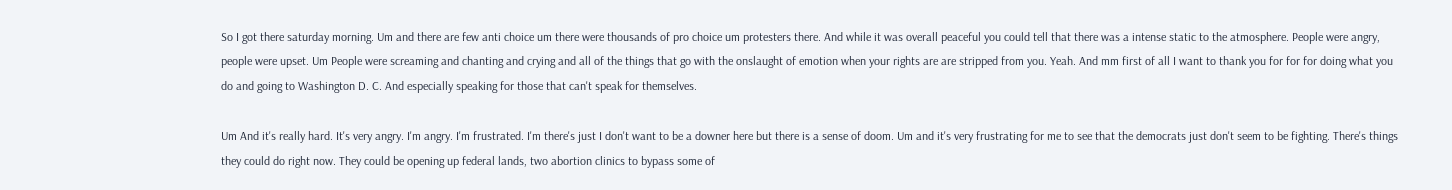So I got there saturday morning. Um and there are few anti choice um there were thousands of pro choice um protesters there. And while it was overall peaceful you could tell that there was a intense static to the atmosphere. People were angry, people were upset. Um People were screaming and chanting and crying and all of the things that go with the onslaught of emotion when your rights are are stripped from you. Yeah. And mm first of all I want to thank you for for for doing what you do and going to Washington D. C. And especially speaking for those that can't speak for themselves.

Um And it's really hard. It's very angry. I'm angry. I'm frustrated. I'm there's just I don't want to be a downer here but there is a sense of doom. Um and it's very frustrating for me to see that the democrats just don't seem to be fighting. There's things they could do right now. They could be opening up federal lands, two abortion clinics to bypass some of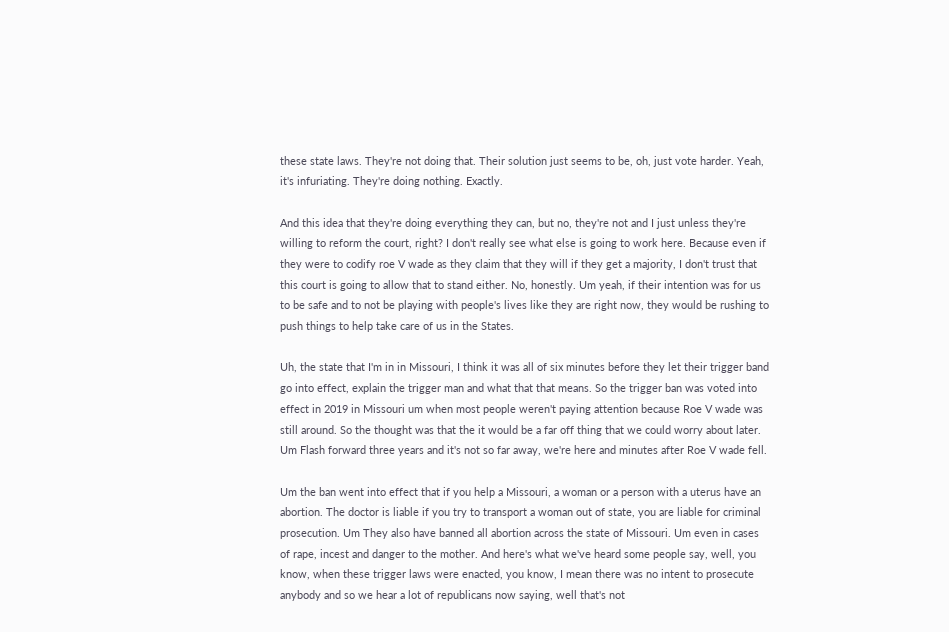these state laws. They're not doing that. Their solution just seems to be, oh, just vote harder. Yeah, it's infuriating. They're doing nothing. Exactly.

And this idea that they're doing everything they can, but no, they're not and I just unless they're willing to reform the court, right? I don't really see what else is going to work here. Because even if they were to codify roe V wade as they claim that they will if they get a majority, I don't trust that this court is going to allow that to stand either. No, honestly. Um yeah, if their intention was for us to be safe and to not be playing with people's lives like they are right now, they would be rushing to push things to help take care of us in the States.

Uh, the state that I'm in in Missouri, I think it was all of six minutes before they let their trigger band go into effect, explain the trigger man and what that that means. So the trigger ban was voted into effect in 2019 in Missouri um when most people weren't paying attention because Roe V wade was still around. So the thought was that the it would be a far off thing that we could worry about later. Um Flash forward three years and it's not so far away, we're here and minutes after Roe V wade fell.

Um the ban went into effect that if you help a Missouri, a woman or a person with a uterus have an abortion. The doctor is liable if you try to transport a woman out of state, you are liable for criminal prosecution. Um They also have banned all abortion across the state of Missouri. Um even in cases of rape, incest and danger to the mother. And here's what we've heard some people say, well, you know, when these trigger laws were enacted, you know, I mean there was no intent to prosecute anybody and so we hear a lot of republicans now saying, well that's not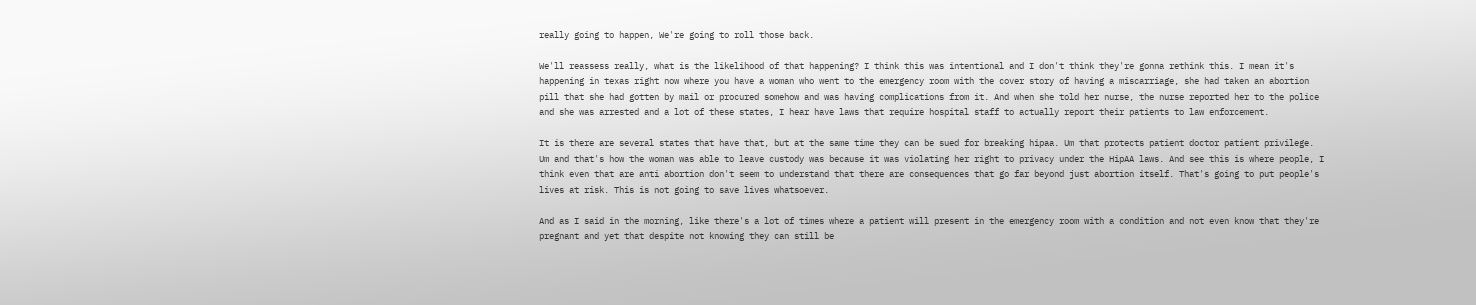really going to happen, We're going to roll those back.

We'll reassess really, what is the likelihood of that happening? I think this was intentional and I don't think they're gonna rethink this. I mean it's happening in texas right now where you have a woman who went to the emergency room with the cover story of having a miscarriage, she had taken an abortion pill that she had gotten by mail or procured somehow and was having complications from it. And when she told her nurse, the nurse reported her to the police and she was arrested and a lot of these states, I hear have laws that require hospital staff to actually report their patients to law enforcement.

It is there are several states that have that, but at the same time they can be sued for breaking hipaa. Um that protects patient doctor patient privilege. Um and that's how the woman was able to leave custody was because it was violating her right to privacy under the HipAA laws. And see this is where people, I think even that are anti abortion don't seem to understand that there are consequences that go far beyond just abortion itself. That's going to put people's lives at risk. This is not going to save lives whatsoever.

And as I said in the morning, like there's a lot of times where a patient will present in the emergency room with a condition and not even know that they're pregnant and yet that despite not knowing they can still be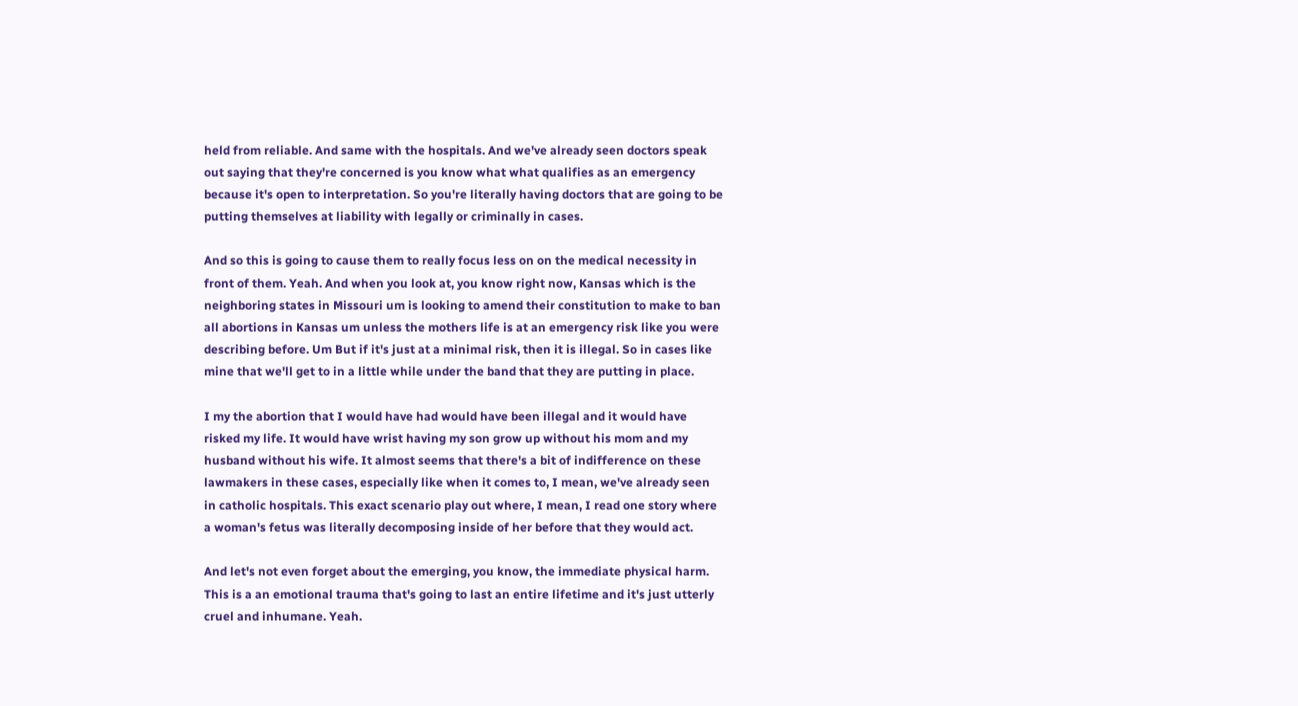held from reliable. And same with the hospitals. And we've already seen doctors speak out saying that they're concerned is you know what what qualifies as an emergency because it's open to interpretation. So you're literally having doctors that are going to be putting themselves at liability with legally or criminally in cases.

And so this is going to cause them to really focus less on on the medical necessity in front of them. Yeah. And when you look at, you know right now, Kansas which is the neighboring states in Missouri um is looking to amend their constitution to make to ban all abortions in Kansas um unless the mothers life is at an emergency risk like you were describing before. Um But if it's just at a minimal risk, then it is illegal. So in cases like mine that we'll get to in a little while under the band that they are putting in place.

I my the abortion that I would have had would have been illegal and it would have risked my life. It would have wrist having my son grow up without his mom and my husband without his wife. It almost seems that there's a bit of indifference on these lawmakers in these cases, especially like when it comes to, I mean, we've already seen in catholic hospitals. This exact scenario play out where, I mean, I read one story where a woman's fetus was literally decomposing inside of her before that they would act.

And let's not even forget about the emerging, you know, the immediate physical harm. This is a an emotional trauma that's going to last an entire lifetime and it's just utterly cruel and inhumane. Yeah.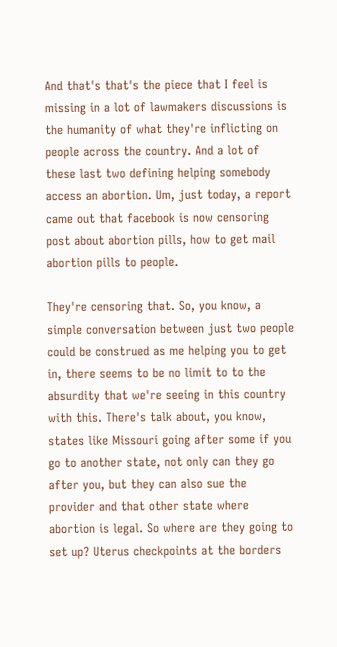And that's that's the piece that I feel is missing in a lot of lawmakers discussions is the humanity of what they're inflicting on people across the country. And a lot of these last two defining helping somebody access an abortion. Um, just today, a report came out that facebook is now censoring post about abortion pills, how to get mail abortion pills to people.

They're censoring that. So, you know, a simple conversation between just two people could be construed as me helping you to get in, there seems to be no limit to to the absurdity that we're seeing in this country with this. There's talk about, you know, states like Missouri going after some if you go to another state, not only can they go after you, but they can also sue the provider and that other state where abortion is legal. So where are they going to set up? Uterus checkpoints at the borders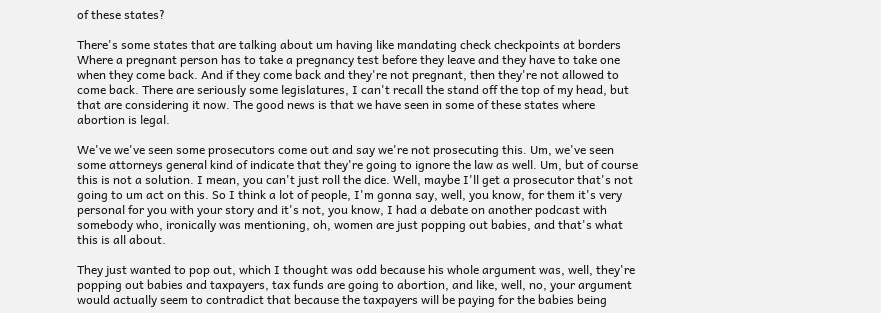of these states?

There's some states that are talking about um having like mandating check checkpoints at borders Where a pregnant person has to take a pregnancy test before they leave and they have to take one when they come back. And if they come back and they're not pregnant, then they're not allowed to come back. There are seriously some legislatures, I can't recall the stand off the top of my head, but that are considering it now. The good news is that we have seen in some of these states where abortion is legal.

We've we've seen some prosecutors come out and say we're not prosecuting this. Um, we've seen some attorneys general kind of indicate that they're going to ignore the law as well. Um, but of course this is not a solution. I mean, you can't just roll the dice. Well, maybe I'll get a prosecutor that's not going to um act on this. So I think a lot of people, I'm gonna say, well, you know, for them it's very personal for you with your story and it's not, you know, I had a debate on another podcast with somebody who, ironically was mentioning, oh, women are just popping out babies, and that's what this is all about.

They just wanted to pop out, which I thought was odd because his whole argument was, well, they're popping out babies and taxpayers, tax funds are going to abortion, and like, well, no, your argument would actually seem to contradict that because the taxpayers will be paying for the babies being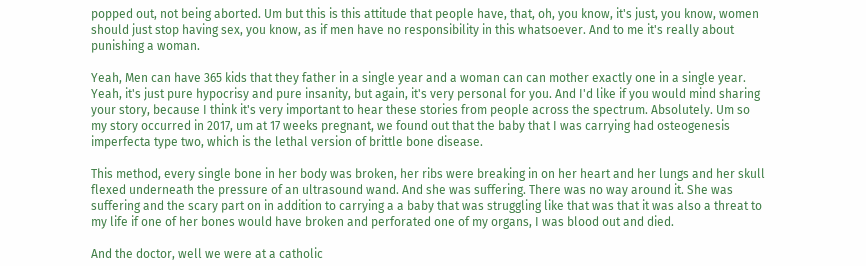popped out, not being aborted. Um but this is this attitude that people have, that, oh, you know, it's just, you know, women should just stop having sex, you know, as if men have no responsibility in this whatsoever. And to me it's really about punishing a woman.

Yeah, Men can have 365 kids that they father in a single year and a woman can can mother exactly one in a single year. Yeah, it's just pure hypocrisy and pure insanity, but again, it's very personal for you. And I'd like if you would mind sharing your story, because I think it's very important to hear these stories from people across the spectrum. Absolutely. Um so my story occurred in 2017, um at 17 weeks pregnant, we found out that the baby that I was carrying had osteogenesis imperfecta type two, which is the lethal version of brittle bone disease.

This method, every single bone in her body was broken, her ribs were breaking in on her heart and her lungs and her skull flexed underneath the pressure of an ultrasound wand. And she was suffering. There was no way around it. She was suffering and the scary part on in addition to carrying a a baby that was struggling like that was that it was also a threat to my life if one of her bones would have broken and perforated one of my organs, I was blood out and died.

And the doctor, well we were at a catholic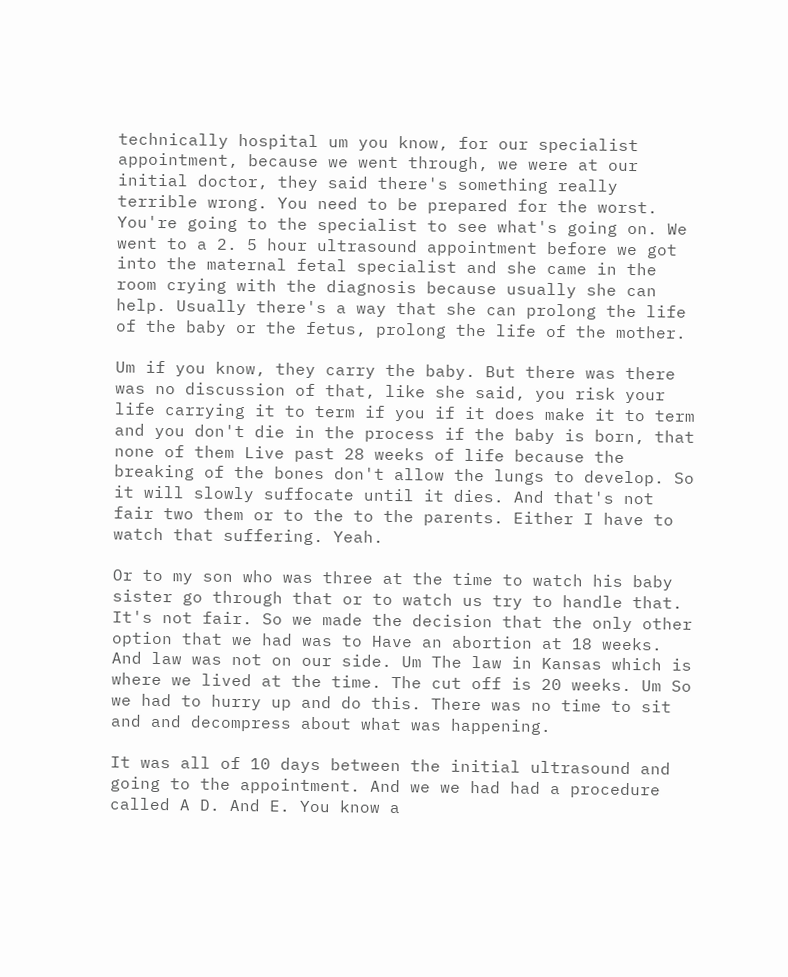technically hospital um you know, for our specialist appointment, because we went through, we were at our initial doctor, they said there's something really terrible wrong. You need to be prepared for the worst. You're going to the specialist to see what's going on. We went to a 2. 5 hour ultrasound appointment before we got into the maternal fetal specialist and she came in the room crying with the diagnosis because usually she can help. Usually there's a way that she can prolong the life of the baby or the fetus, prolong the life of the mother.

Um if you know, they carry the baby. But there was there was no discussion of that, like she said, you risk your life carrying it to term if you if it does make it to term and you don't die in the process if the baby is born, that none of them Live past 28 weeks of life because the breaking of the bones don't allow the lungs to develop. So it will slowly suffocate until it dies. And that's not fair two them or to the to the parents. Either I have to watch that suffering. Yeah.

Or to my son who was three at the time to watch his baby sister go through that or to watch us try to handle that. It's not fair. So we made the decision that the only other option that we had was to Have an abortion at 18 weeks. And law was not on our side. Um The law in Kansas which is where we lived at the time. The cut off is 20 weeks. Um So we had to hurry up and do this. There was no time to sit and and decompress about what was happening.

It was all of 10 days between the initial ultrasound and going to the appointment. And we we had had a procedure called A D. And E. You know a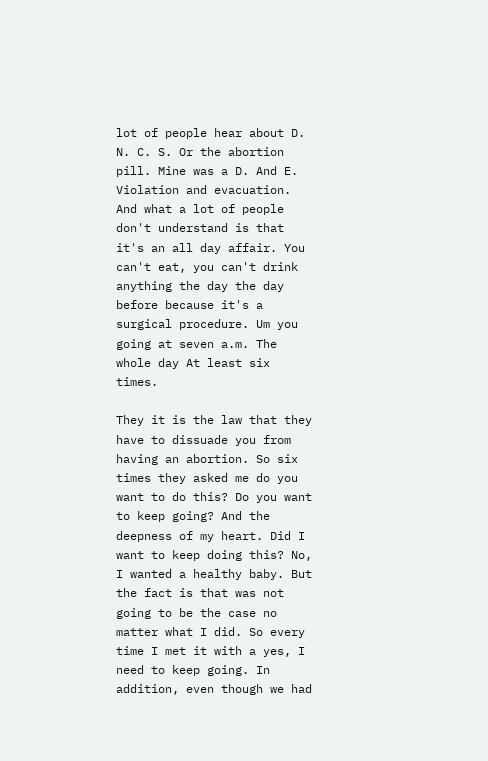lot of people hear about D. N. C. S. Or the abortion pill. Mine was a D. And E. Violation and evacuation. And what a lot of people don't understand is that it's an all day affair. You can't eat, you can't drink anything the day the day before because it's a surgical procedure. Um you going at seven a.m. The whole day At least six times.

They it is the law that they have to dissuade you from having an abortion. So six times they asked me do you want to do this? Do you want to keep going? And the deepness of my heart. Did I want to keep doing this? No, I wanted a healthy baby. But the fact is that was not going to be the case no matter what I did. So every time I met it with a yes, I need to keep going. In addition, even though we had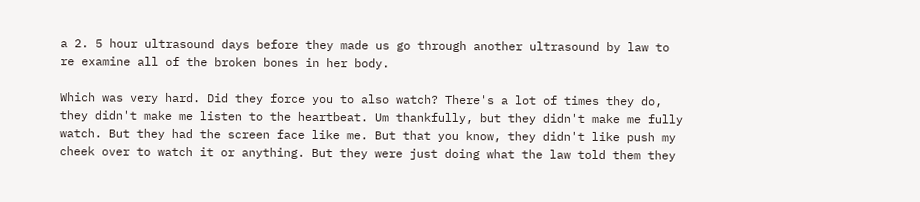a 2. 5 hour ultrasound days before they made us go through another ultrasound by law to re examine all of the broken bones in her body.

Which was very hard. Did they force you to also watch? There's a lot of times they do, they didn't make me listen to the heartbeat. Um thankfully, but they didn't make me fully watch. But they had the screen face like me. But that you know, they didn't like push my cheek over to watch it or anything. But they were just doing what the law told them they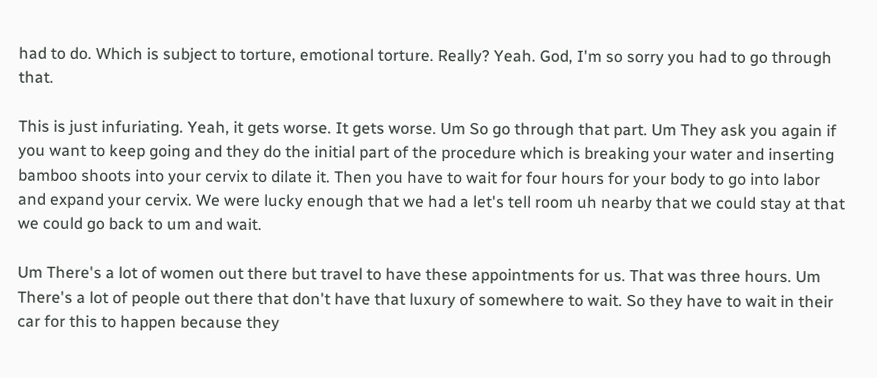had to do. Which is subject to torture, emotional torture. Really? Yeah. God, I'm so sorry you had to go through that.

This is just infuriating. Yeah, it gets worse. It gets worse. Um So go through that part. Um They ask you again if you want to keep going and they do the initial part of the procedure which is breaking your water and inserting bamboo shoots into your cervix to dilate it. Then you have to wait for four hours for your body to go into labor and expand your cervix. We were lucky enough that we had a let's tell room uh nearby that we could stay at that we could go back to um and wait.

Um There's a lot of women out there but travel to have these appointments for us. That was three hours. Um There's a lot of people out there that don't have that luxury of somewhere to wait. So they have to wait in their car for this to happen because they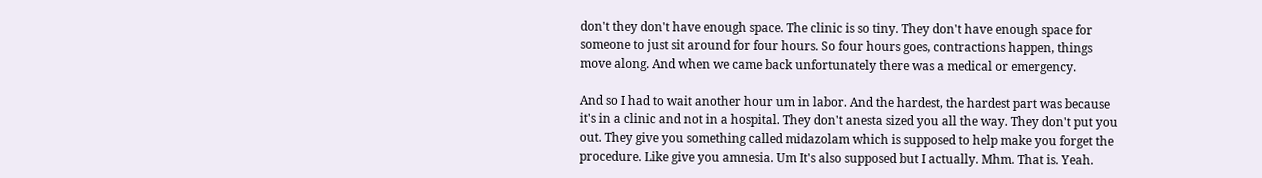don't they don't have enough space. The clinic is so tiny. They don't have enough space for someone to just sit around for four hours. So four hours goes, contractions happen, things move along. And when we came back unfortunately there was a medical or emergency.

And so I had to wait another hour um in labor. And the hardest, the hardest part was because it's in a clinic and not in a hospital. They don't anesta sized you all the way. They don't put you out. They give you something called midazolam which is supposed to help make you forget the procedure. Like give you amnesia. Um It's also supposed but I actually. Mhm. That is. Yeah.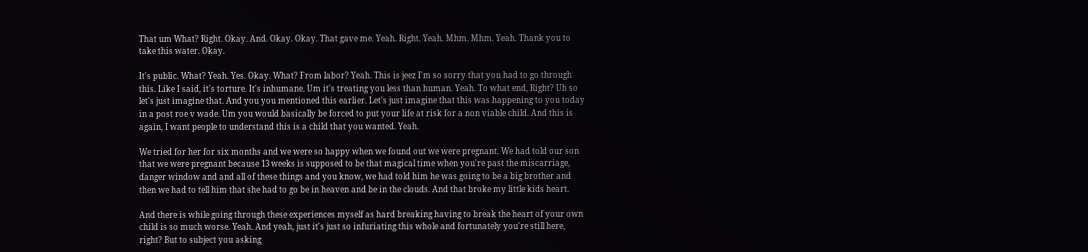That um What? Right. Okay. And. Okay. Okay. That gave me. Yeah. Right. Yeah. Mhm. Mhm. Yeah. Thank you to take this water. Okay.

It's public. What? Yeah. Yes. Okay. What? From labor? Yeah. This is jeez I'm so sorry that you had to go through this. Like I said, it's torture. It's inhumane. Um it's treating you less than human. Yeah. To what end, Right? Uh so let's just imagine that. And you you mentioned this earlier. Let's just imagine that this was happening to you today in a post roe v wade. Um you would basically be forced to put your life at risk for a non viable child. And this is again, I want people to understand this is a child that you wanted. Yeah.

We tried for her for six months and we were so happy when we found out we were pregnant. We had told our son that we were pregnant because 13 weeks is supposed to be that magical time when you're past the miscarriage, danger window and and all of these things and you know, we had told him he was going to be a big brother and then we had to tell him that she had to go be in heaven and be in the clouds. And that broke my little kids heart.

And there is while going through these experiences myself as hard breaking having to break the heart of your own child is so much worse. Yeah. And yeah, just it's just so infuriating this whole and fortunately you're still here, right? But to subject you asking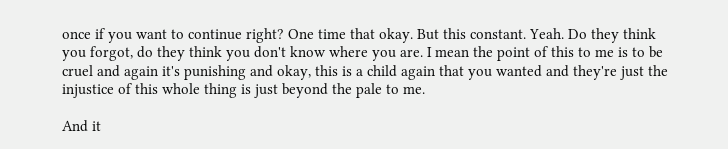once if you want to continue right? One time that okay. But this constant. Yeah. Do they think you forgot, do they think you don't know where you are. I mean the point of this to me is to be cruel and again it's punishing and okay, this is a child again that you wanted and they're just the injustice of this whole thing is just beyond the pale to me.

And it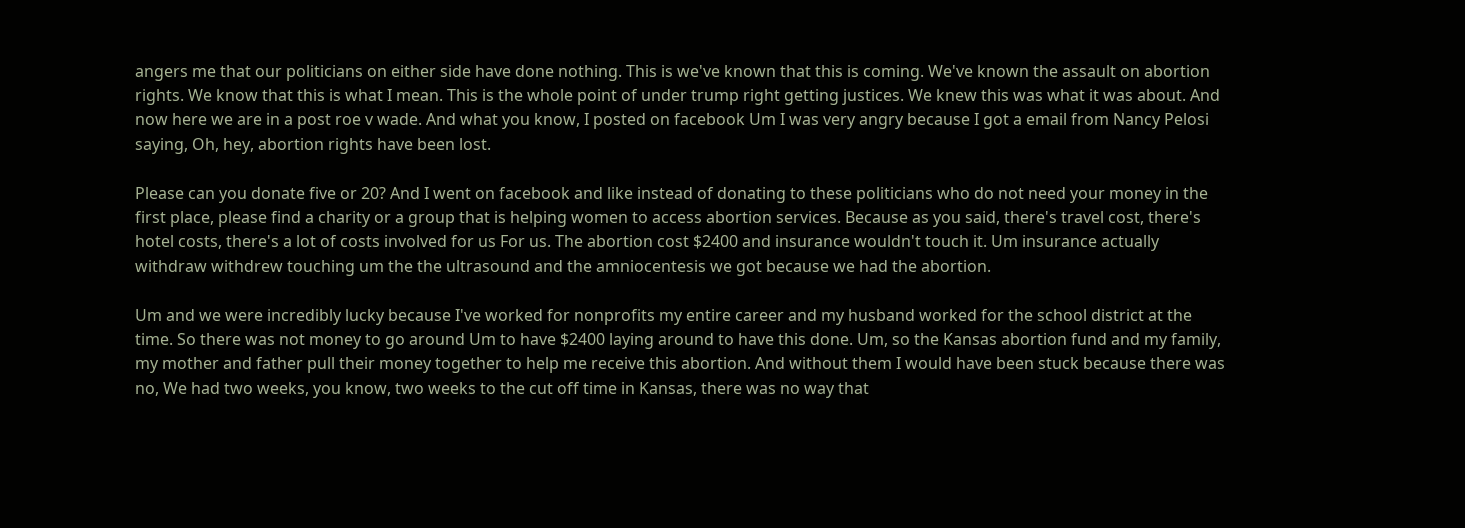angers me that our politicians on either side have done nothing. This is we've known that this is coming. We've known the assault on abortion rights. We know that this is what I mean. This is the whole point of under trump right getting justices. We knew this was what it was about. And now here we are in a post roe v wade. And what you know, I posted on facebook Um I was very angry because I got a email from Nancy Pelosi saying, Oh, hey, abortion rights have been lost.

Please can you donate five or 20? And I went on facebook and like instead of donating to these politicians who do not need your money in the first place, please find a charity or a group that is helping women to access abortion services. Because as you said, there's travel cost, there's hotel costs, there's a lot of costs involved for us For us. The abortion cost $2400 and insurance wouldn't touch it. Um insurance actually withdraw withdrew touching um the the ultrasound and the amniocentesis we got because we had the abortion.

Um and we were incredibly lucky because I've worked for nonprofits my entire career and my husband worked for the school district at the time. So there was not money to go around Um to have $2400 laying around to have this done. Um, so the Kansas abortion fund and my family, my mother and father pull their money together to help me receive this abortion. And without them I would have been stuck because there was no, We had two weeks, you know, two weeks to the cut off time in Kansas, there was no way that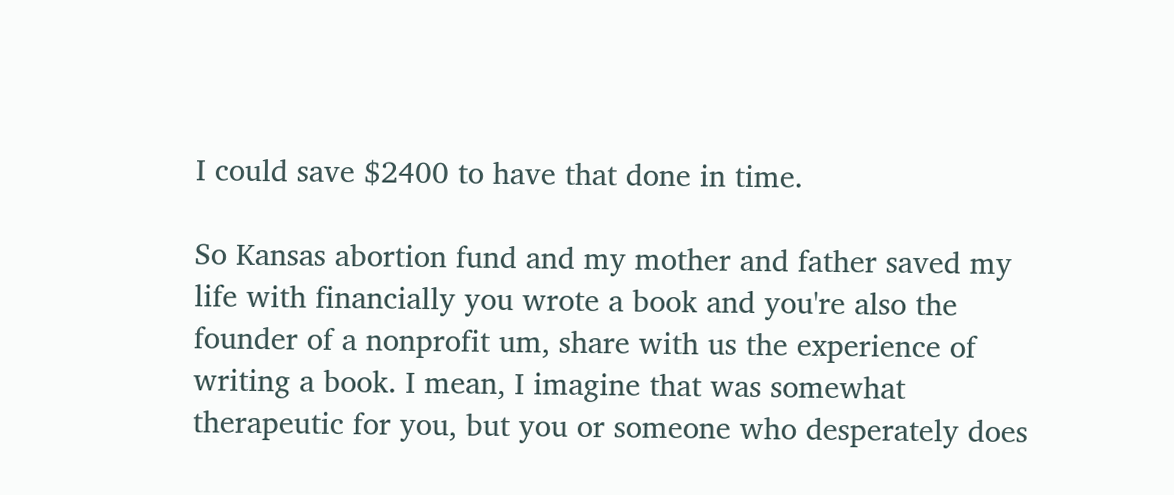I could save $2400 to have that done in time.

So Kansas abortion fund and my mother and father saved my life with financially you wrote a book and you're also the founder of a nonprofit um, share with us the experience of writing a book. I mean, I imagine that was somewhat therapeutic for you, but you or someone who desperately does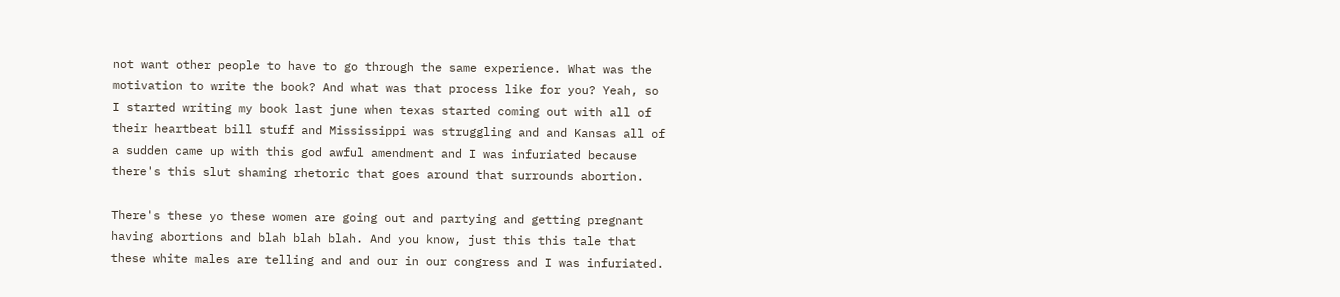not want other people to have to go through the same experience. What was the motivation to write the book? And what was that process like for you? Yeah, so I started writing my book last june when texas started coming out with all of their heartbeat bill stuff and Mississippi was struggling and and Kansas all of a sudden came up with this god awful amendment and I was infuriated because there's this slut shaming rhetoric that goes around that surrounds abortion.

There's these yo these women are going out and partying and getting pregnant having abortions and blah blah blah. And you know, just this this tale that these white males are telling and and our in our congress and I was infuriated.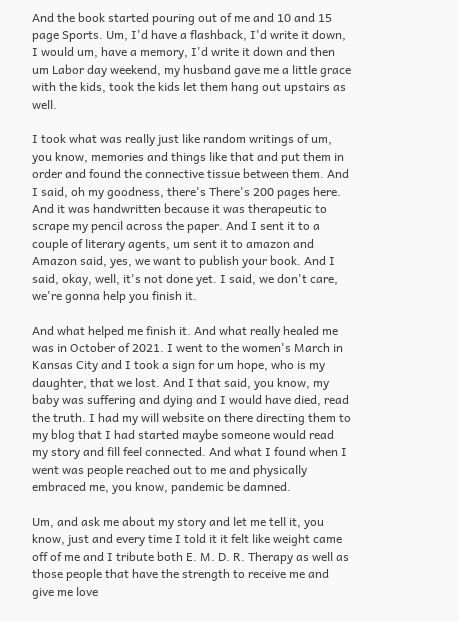And the book started pouring out of me and 10 and 15 page Sports. Um, I'd have a flashback, I'd write it down, I would um, have a memory, I'd write it down and then um Labor day weekend, my husband gave me a little grace with the kids, took the kids let them hang out upstairs as well.

I took what was really just like random writings of um, you know, memories and things like that and put them in order and found the connective tissue between them. And I said, oh my goodness, there's There's 200 pages here. And it was handwritten because it was therapeutic to scrape my pencil across the paper. And I sent it to a couple of literary agents, um sent it to amazon and Amazon said, yes, we want to publish your book. And I said, okay, well, it's not done yet. I said, we don't care, we're gonna help you finish it.

And what helped me finish it. And what really healed me was in October of 2021. I went to the women's March in Kansas City and I took a sign for um hope, who is my daughter, that we lost. And I that said, you know, my baby was suffering and dying and I would have died, read the truth. I had my will website on there directing them to my blog that I had started maybe someone would read my story and fill feel connected. And what I found when I went was people reached out to me and physically embraced me, you know, pandemic be damned.

Um, and ask me about my story and let me tell it, you know, just and every time I told it it felt like weight came off of me and I tribute both E. M. D. R. Therapy as well as those people that have the strength to receive me and give me love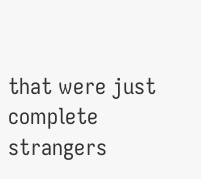that were just complete strangers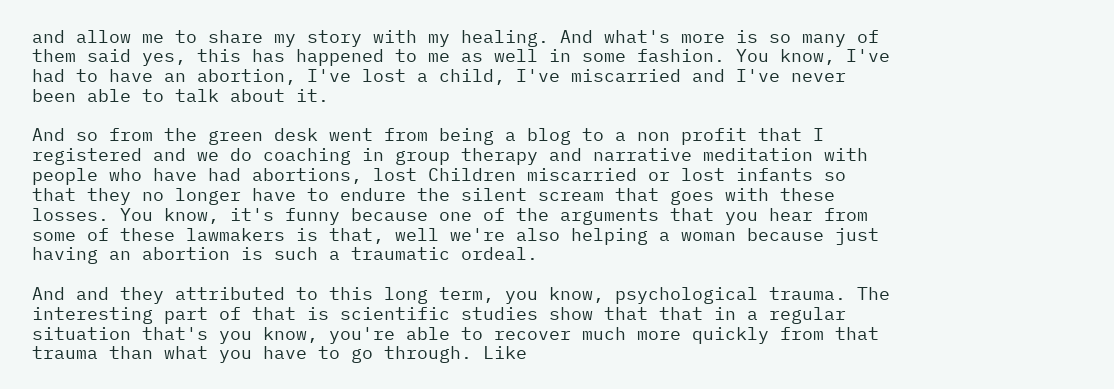and allow me to share my story with my healing. And what's more is so many of them said yes, this has happened to me as well in some fashion. You know, I've had to have an abortion, I've lost a child, I've miscarried and I've never been able to talk about it.

And so from the green desk went from being a blog to a non profit that I registered and we do coaching in group therapy and narrative meditation with people who have had abortions, lost Children miscarried or lost infants so that they no longer have to endure the silent scream that goes with these losses. You know, it's funny because one of the arguments that you hear from some of these lawmakers is that, well we're also helping a woman because just having an abortion is such a traumatic ordeal.

And and they attributed to this long term, you know, psychological trauma. The interesting part of that is scientific studies show that that in a regular situation that's you know, you're able to recover much more quickly from that trauma than what you have to go through. Like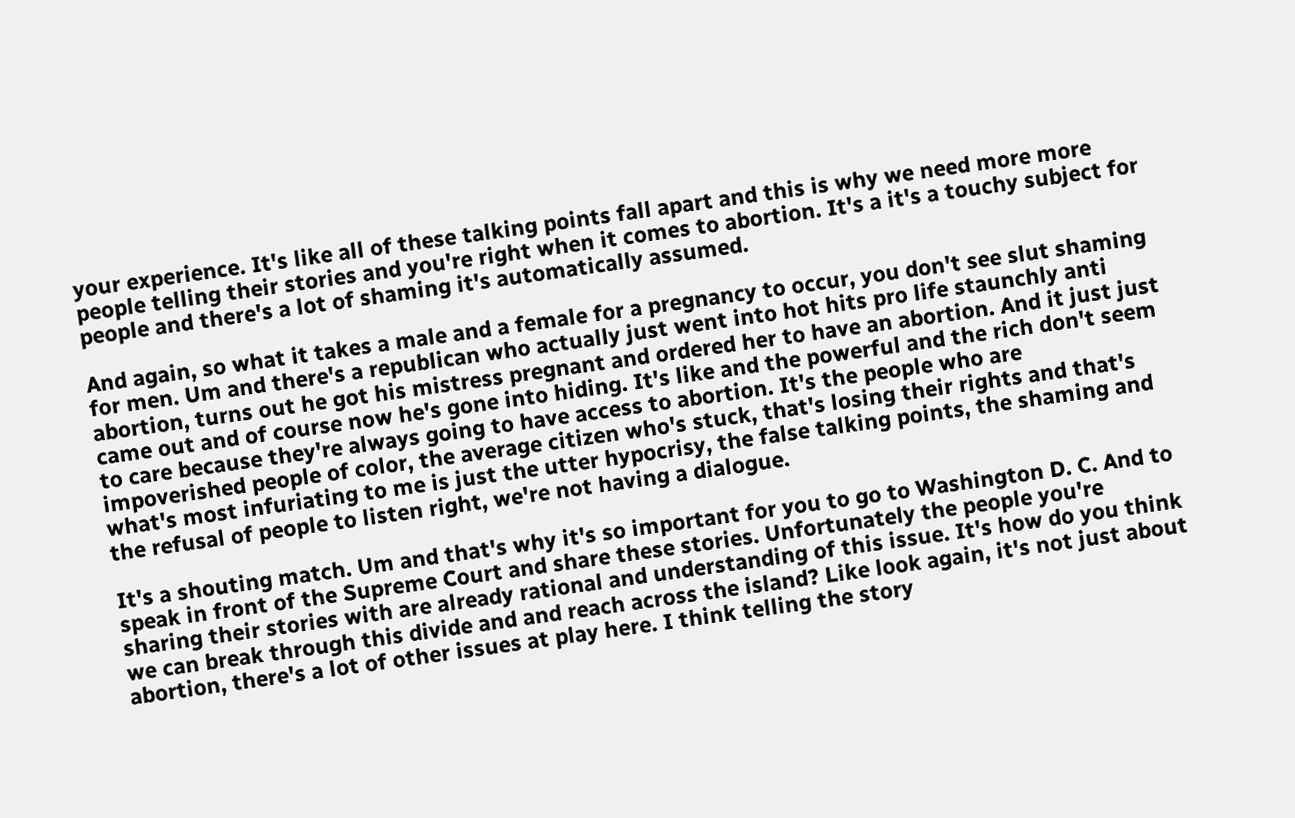your experience. It's like all of these talking points fall apart and this is why we need more more people telling their stories and you're right when it comes to abortion. It's a it's a touchy subject for people and there's a lot of shaming it's automatically assumed.

And again, so what it takes a male and a female for a pregnancy to occur, you don't see slut shaming for men. Um and there's a republican who actually just went into hot hits pro life staunchly anti abortion, turns out he got his mistress pregnant and ordered her to have an abortion. And it just just came out and of course now he's gone into hiding. It's like and the powerful and the rich don't seem to care because they're always going to have access to abortion. It's the people who are impoverished people of color, the average citizen who's stuck, that's losing their rights and that's what's most infuriating to me is just the utter hypocrisy, the false talking points, the shaming and the refusal of people to listen right, we're not having a dialogue.

It's a shouting match. Um and that's why it's so important for you to go to Washington D. C. And to speak in front of the Supreme Court and share these stories. Unfortunately the people you're sharing their stories with are already rational and understanding of this issue. It's how do you think we can break through this divide and and reach across the island? Like look again, it's not just about abortion, there's a lot of other issues at play here. I think telling the story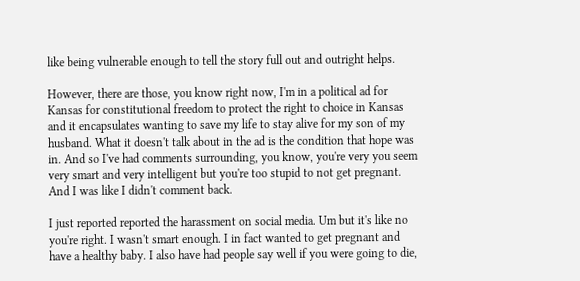like being vulnerable enough to tell the story full out and outright helps.

However, there are those, you know right now, I'm in a political ad for Kansas for constitutional freedom to protect the right to choice in Kansas and it encapsulates wanting to save my life to stay alive for my son of my husband. What it doesn't talk about in the ad is the condition that hope was in. And so I've had comments surrounding, you know, you're very you seem very smart and very intelligent but you're too stupid to not get pregnant. And I was like I didn't comment back.

I just reported reported the harassment on social media. Um but it's like no you're right. I wasn't smart enough. I in fact wanted to get pregnant and have a healthy baby. I also have had people say well if you were going to die,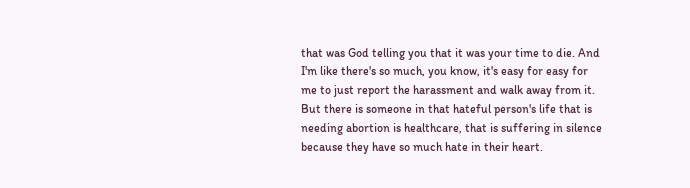that was God telling you that it was your time to die. And I'm like there's so much, you know, it's easy for easy for me to just report the harassment and walk away from it. But there is someone in that hateful person's life that is needing abortion is healthcare, that is suffering in silence because they have so much hate in their heart.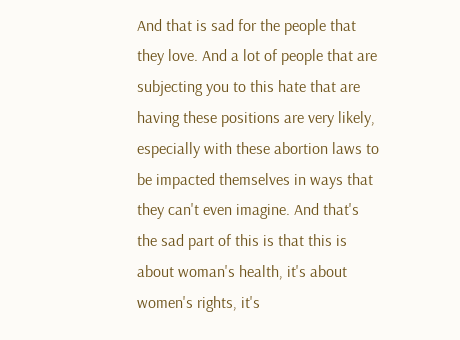And that is sad for the people that they love. And a lot of people that are subjecting you to this hate that are having these positions are very likely, especially with these abortion laws to be impacted themselves in ways that they can't even imagine. And that's the sad part of this is that this is about woman's health, it's about women's rights, it's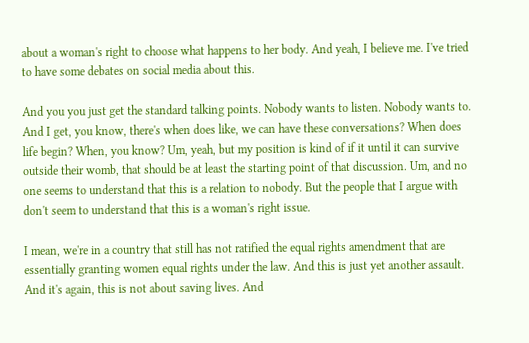about a woman's right to choose what happens to her body. And yeah, I believe me. I've tried to have some debates on social media about this.

And you you just get the standard talking points. Nobody wants to listen. Nobody wants to. And I get, you know, there's when does like, we can have these conversations? When does life begin? When, you know? Um, yeah, but my position is kind of if it until it can survive outside their womb, that should be at least the starting point of that discussion. Um, and no one seems to understand that this is a relation to nobody. But the people that I argue with don't seem to understand that this is a woman's right issue.

I mean, we're in a country that still has not ratified the equal rights amendment that are essentially granting women equal rights under the law. And this is just yet another assault. And it's again, this is not about saving lives. And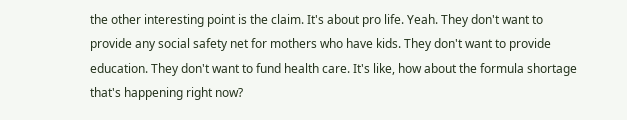the other interesting point is the claim. It's about pro life. Yeah. They don't want to provide any social safety net for mothers who have kids. They don't want to provide education. They don't want to fund health care. It's like, how about the formula shortage that's happening right now?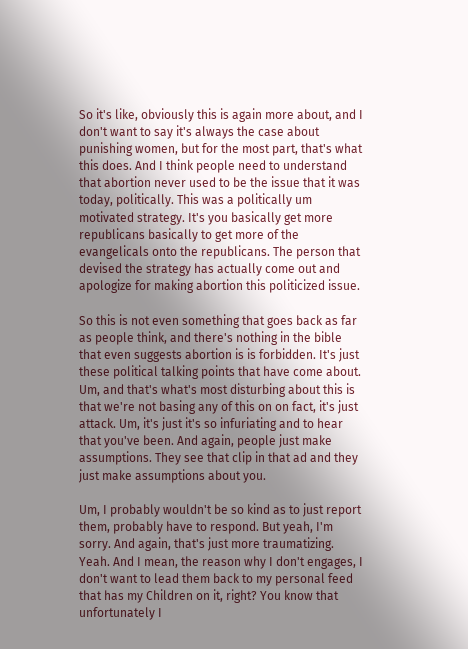So it's like, obviously this is again more about, and I don't want to say it's always the case about punishing women, but for the most part, that's what this does. And I think people need to understand that abortion never used to be the issue that it was today, politically. This was a politically um motivated strategy. It's you basically get more republicans basically to get more of the evangelicals onto the republicans. The person that devised the strategy has actually come out and apologize for making abortion this politicized issue.

So this is not even something that goes back as far as people think, and there's nothing in the bible that even suggests abortion is is forbidden. It's just these political talking points that have come about. Um, and that's what's most disturbing about this is that we're not basing any of this on on fact, it's just attack. Um, it's just it's so infuriating and to hear that you've been. And again, people just make assumptions. They see that clip in that ad and they just make assumptions about you.

Um, I probably wouldn't be so kind as to just report them, probably have to respond. But yeah, I'm sorry. And again, that's just more traumatizing. Yeah. And I mean, the reason why I don't engages, I don't want to lead them back to my personal feed that has my Children on it, right? You know that unfortunately I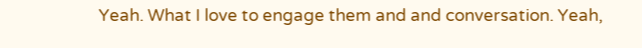Yeah. What I love to engage them and and conversation. Yeah,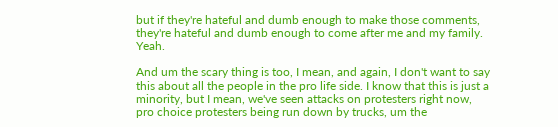but if they're hateful and dumb enough to make those comments, they're hateful and dumb enough to come after me and my family. Yeah.

And um the scary thing is too, I mean, and again, I don't want to say this about all the people in the pro life side. I know that this is just a minority, but I mean, we've seen attacks on protesters right now, pro choice protesters being run down by trucks, um the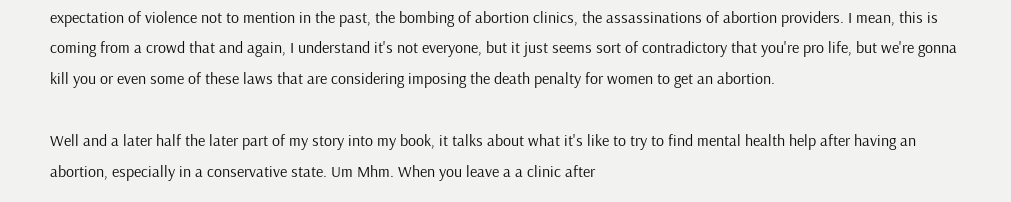expectation of violence not to mention in the past, the bombing of abortion clinics, the assassinations of abortion providers. I mean, this is coming from a crowd that and again, I understand it's not everyone, but it just seems sort of contradictory that you're pro life, but we're gonna kill you or even some of these laws that are considering imposing the death penalty for women to get an abortion.

Well and a later half the later part of my story into my book, it talks about what it's like to try to find mental health help after having an abortion, especially in a conservative state. Um Mhm. When you leave a a clinic after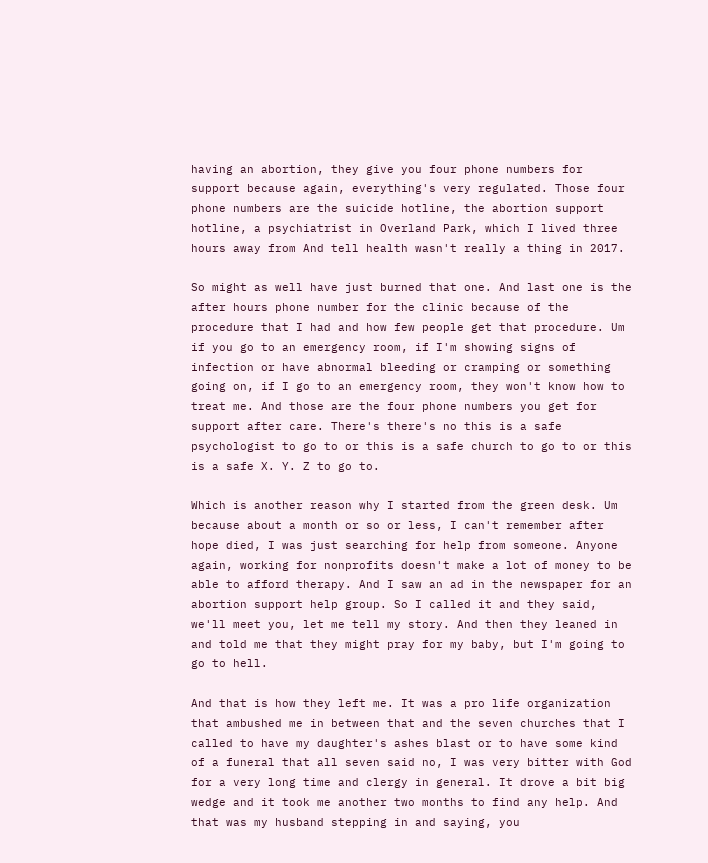having an abortion, they give you four phone numbers for support because again, everything's very regulated. Those four phone numbers are the suicide hotline, the abortion support hotline, a psychiatrist in Overland Park, which I lived three hours away from And tell health wasn't really a thing in 2017.

So might as well have just burned that one. And last one is the after hours phone number for the clinic because of the procedure that I had and how few people get that procedure. Um if you go to an emergency room, if I'm showing signs of infection or have abnormal bleeding or cramping or something going on, if I go to an emergency room, they won't know how to treat me. And those are the four phone numbers you get for support after care. There's there's no this is a safe psychologist to go to or this is a safe church to go to or this is a safe X. Y. Z to go to.

Which is another reason why I started from the green desk. Um because about a month or so or less, I can't remember after hope died, I was just searching for help from someone. Anyone again, working for nonprofits doesn't make a lot of money to be able to afford therapy. And I saw an ad in the newspaper for an abortion support help group. So I called it and they said, we'll meet you, let me tell my story. And then they leaned in and told me that they might pray for my baby, but I'm going to go to hell.

And that is how they left me. It was a pro life organization that ambushed me in between that and the seven churches that I called to have my daughter's ashes blast or to have some kind of a funeral that all seven said no, I was very bitter with God for a very long time and clergy in general. It drove a bit big wedge and it took me another two months to find any help. And that was my husband stepping in and saying, you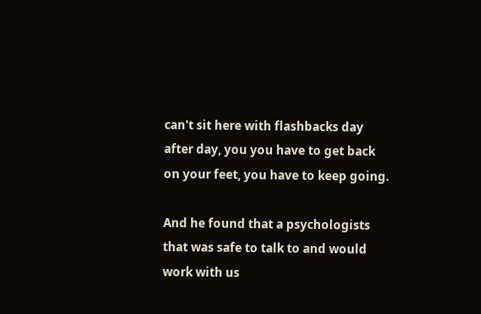can't sit here with flashbacks day after day, you you have to get back on your feet, you have to keep going.

And he found that a psychologists that was safe to talk to and would work with us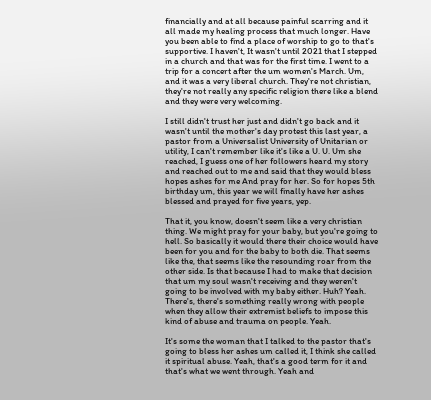financially and at all because painful scarring and it all made my healing process that much longer. Have you been able to find a place of worship to go to that's supportive. I haven't, It wasn't until 2021 that I stepped in a church and that was for the first time. I went to a trip for a concert after the um women's March. Um, and it was a very liberal church. They're not christian, they're not really any specific religion there like a blend and they were very welcoming.

I still didn't trust her just and didn't go back and it wasn't until the mother's day protest this last year, a pastor from a Universalist University of Unitarian or utility, I can't remember like it's like a U. U. Um she reached, I guess one of her followers heard my story and reached out to me and said that they would bless hopes ashes for me And pray for her. So for hopes 5th birthday um, this year we will finally have her ashes blessed and prayed for five years, yep.

That it, you know, doesn't seem like a very christian thing. We might pray for your baby, but you're going to hell. So basically it would there their choice would have been for you and for the baby to both die. That seems like the, that seems like the resounding roar from the other side. Is that because I had to make that decision that um my soul wasn't receiving and they weren't going to be involved with my baby either. Huh? Yeah. There's, there's something really wrong with people when they allow their extremist beliefs to impose this kind of abuse and trauma on people. Yeah.

It's some the woman that I talked to the pastor that's going to bless her ashes um called it, I think she called it spiritual abuse. Yeah, that's a good term for it and that's what we went through. Yeah and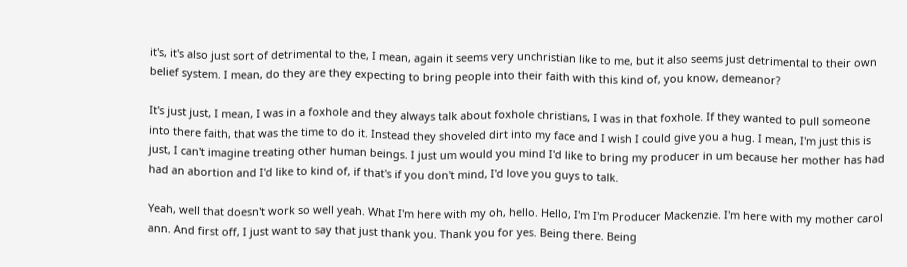it's, it's also just sort of detrimental to the, I mean, again it seems very unchristian like to me, but it also seems just detrimental to their own belief system. I mean, do they are they expecting to bring people into their faith with this kind of, you know, demeanor?

It's just just, I mean, I was in a foxhole and they always talk about foxhole christians, I was in that foxhole. If they wanted to pull someone into there faith, that was the time to do it. Instead they shoveled dirt into my face and I wish I could give you a hug. I mean, I'm just this is just, I can't imagine treating other human beings. I just um would you mind I'd like to bring my producer in um because her mother has had had an abortion and I'd like to kind of, if that's if you don't mind, I'd love you guys to talk.

Yeah, well that doesn't work so well yeah. What I'm here with my oh, hello. Hello, I'm I'm Producer Mackenzie. I'm here with my mother carol ann. And first off, I just want to say that just thank you. Thank you for yes. Being there. Being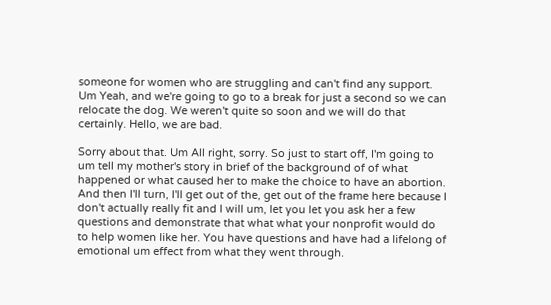someone for women who are struggling and can't find any support. Um Yeah, and we're going to go to a break for just a second so we can relocate the dog. We weren't quite so soon and we will do that certainly. Hello, we are bad.

Sorry about that. Um All right, sorry. So just to start off, I'm going to um tell my mother's story in brief of the background of of what happened or what caused her to make the choice to have an abortion. And then I'll turn, I'll get out of the, get out of the frame here because I don't actually really fit and I will um, let you let you ask her a few questions and demonstrate that what what your nonprofit would do to help women like her. You have questions and have had a lifelong of emotional um effect from what they went through.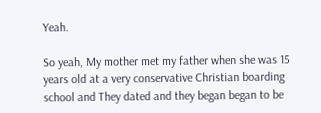Yeah.

So yeah, My mother met my father when she was 15 years old at a very conservative Christian boarding school and They dated and they began began to be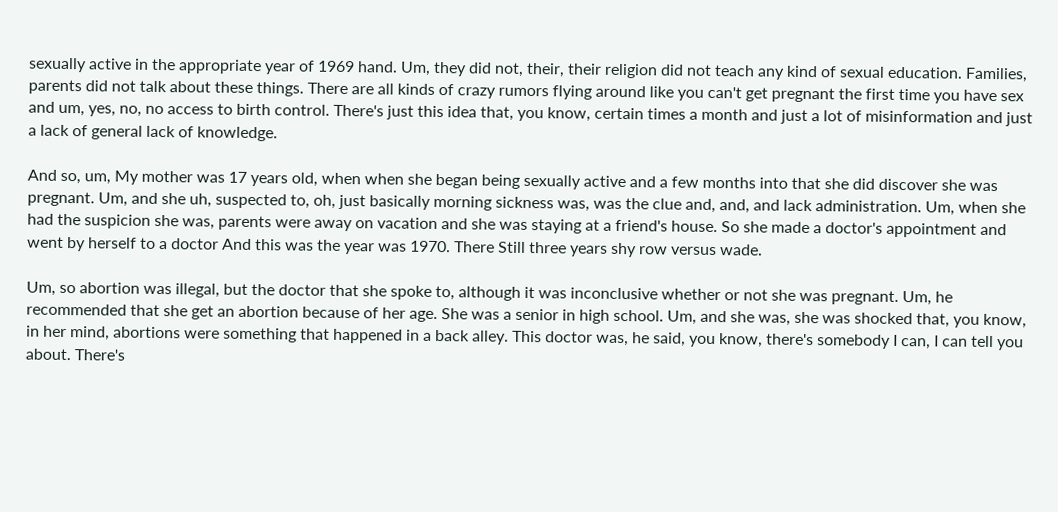sexually active in the appropriate year of 1969 hand. Um, they did not, their, their religion did not teach any kind of sexual education. Families, parents did not talk about these things. There are all kinds of crazy rumors flying around like you can't get pregnant the first time you have sex and um, yes, no, no access to birth control. There's just this idea that, you know, certain times a month and just a lot of misinformation and just a lack of general lack of knowledge.

And so, um, My mother was 17 years old, when when she began being sexually active and a few months into that she did discover she was pregnant. Um, and she uh, suspected to, oh, just basically morning sickness was, was the clue and, and, and lack administration. Um, when she had the suspicion she was, parents were away on vacation and she was staying at a friend's house. So she made a doctor's appointment and went by herself to a doctor And this was the year was 1970. There Still three years shy row versus wade.

Um, so abortion was illegal, but the doctor that she spoke to, although it was inconclusive whether or not she was pregnant. Um, he recommended that she get an abortion because of her age. She was a senior in high school. Um, and she was, she was shocked that, you know, in her mind, abortions were something that happened in a back alley. This doctor was, he said, you know, there's somebody I can, I can tell you about. There's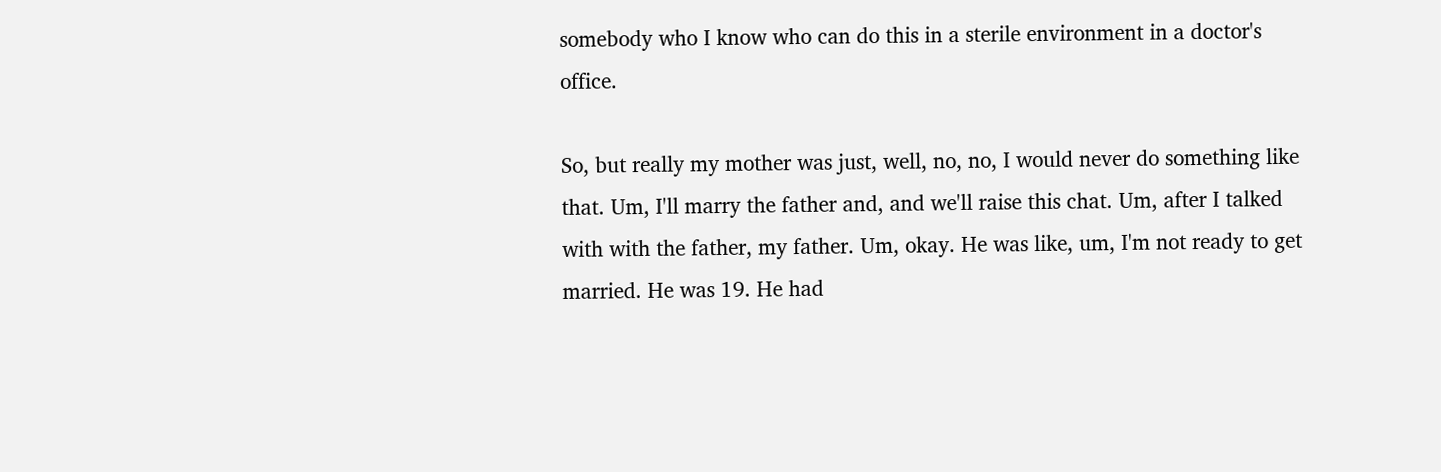somebody who I know who can do this in a sterile environment in a doctor's office.

So, but really my mother was just, well, no, no, I would never do something like that. Um, I'll marry the father and, and we'll raise this chat. Um, after I talked with with the father, my father. Um, okay. He was like, um, I'm not ready to get married. He was 19. He had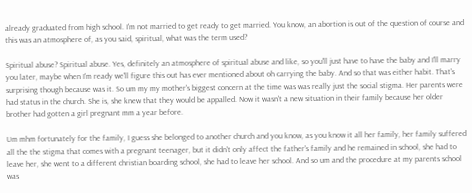already graduated from high school. I'm not married to get ready to get married. You know, an abortion is out of the question of course and this was an atmosphere of, as you said, spiritual, what was the term used?

Spiritual abuse? Spiritual abuse. Yes, definitely an atmosphere of spiritual abuse and like, so you'll just have to have the baby and I'll marry you later, maybe when I'm ready we'll figure this out has ever mentioned about oh carrying the baby. And so that was either habit. That's surprising though because was it. So um my my mother's biggest concern at the time was was really just the social stigma. Her parents were had status in the church. She is, she knew that they would be appalled. Now it wasn't a new situation in their family because her older brother had gotten a girl pregnant mm a year before.

Um mhm fortunately for the family, I guess she belonged to another church and you know, as you know it all her family, her family suffered all the the stigma that comes with a pregnant teenager, but it didn't only affect the father's family and he remained in school, she had to leave her, she went to a different christian boarding school, she had to leave her school. And so um and the procedure at my parents school was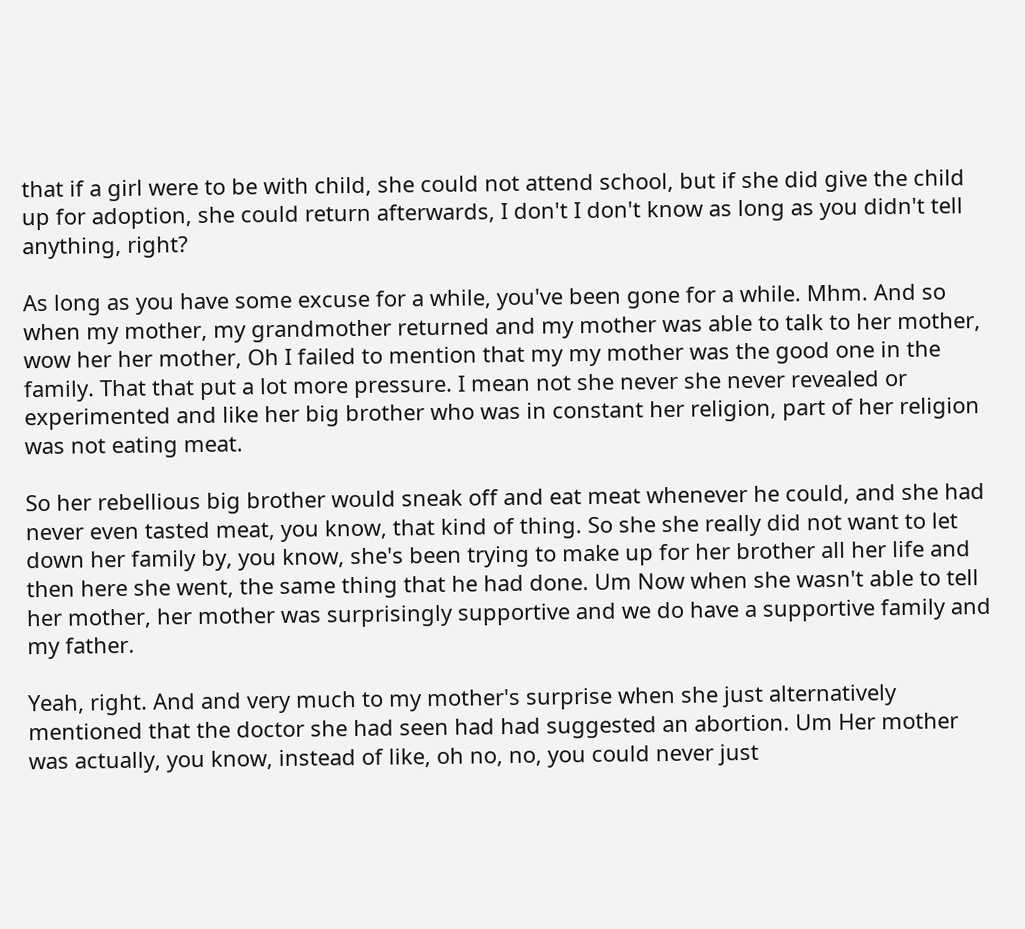that if a girl were to be with child, she could not attend school, but if she did give the child up for adoption, she could return afterwards, I don't I don't know as long as you didn't tell anything, right?

As long as you have some excuse for a while, you've been gone for a while. Mhm. And so when my mother, my grandmother returned and my mother was able to talk to her mother, wow her her mother, Oh I failed to mention that my my mother was the good one in the family. That that put a lot more pressure. I mean not she never she never revealed or experimented and like her big brother who was in constant her religion, part of her religion was not eating meat.

So her rebellious big brother would sneak off and eat meat whenever he could, and she had never even tasted meat, you know, that kind of thing. So she she really did not want to let down her family by, you know, she's been trying to make up for her brother all her life and then here she went, the same thing that he had done. Um Now when she wasn't able to tell her mother, her mother was surprisingly supportive and we do have a supportive family and my father.

Yeah, right. And and very much to my mother's surprise when she just alternatively mentioned that the doctor she had seen had had suggested an abortion. Um Her mother was actually, you know, instead of like, oh no, no, you could never just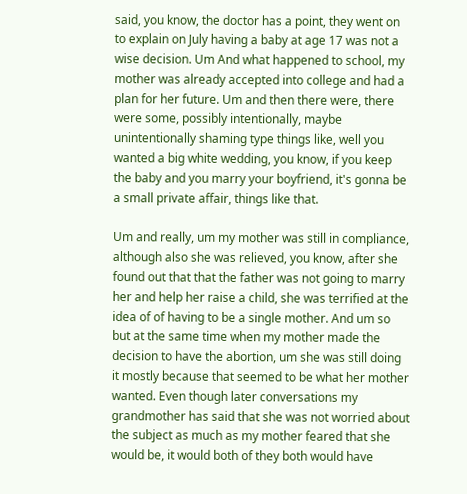said, you know, the doctor has a point, they went on to explain on July having a baby at age 17 was not a wise decision. Um And what happened to school, my mother was already accepted into college and had a plan for her future. Um and then there were, there were some, possibly intentionally, maybe unintentionally shaming type things like, well you wanted a big white wedding, you know, if you keep the baby and you marry your boyfriend, it's gonna be a small private affair, things like that.

Um and really, um my mother was still in compliance, although also she was relieved, you know, after she found out that that the father was not going to marry her and help her raise a child, she was terrified at the idea of of having to be a single mother. And um so but at the same time when my mother made the decision to have the abortion, um she was still doing it mostly because that seemed to be what her mother wanted. Even though later conversations my grandmother has said that she was not worried about the subject as much as my mother feared that she would be, it would both of they both would have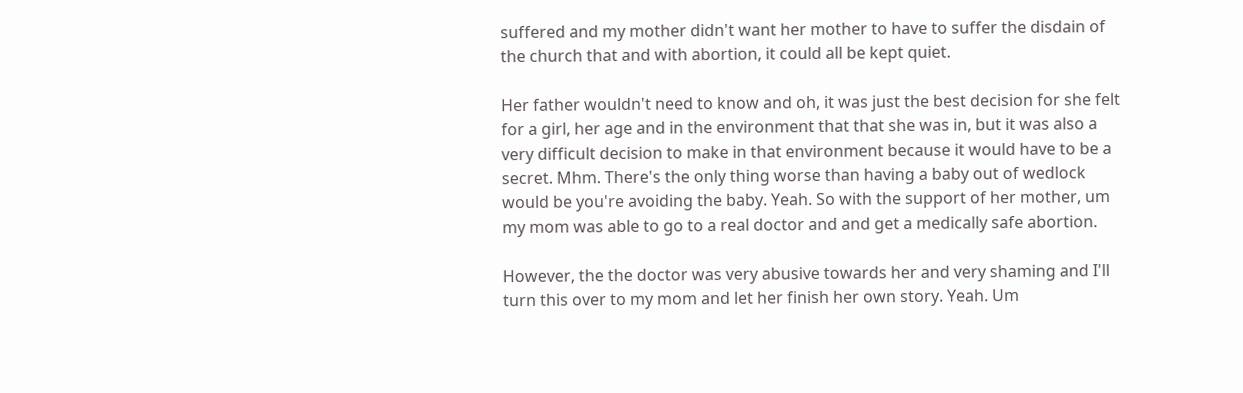suffered and my mother didn't want her mother to have to suffer the disdain of the church that and with abortion, it could all be kept quiet.

Her father wouldn't need to know and oh, it was just the best decision for she felt for a girl, her age and in the environment that that she was in, but it was also a very difficult decision to make in that environment because it would have to be a secret. Mhm. There's the only thing worse than having a baby out of wedlock would be you're avoiding the baby. Yeah. So with the support of her mother, um my mom was able to go to a real doctor and and get a medically safe abortion.

However, the the doctor was very abusive towards her and very shaming and I'll turn this over to my mom and let her finish her own story. Yeah. Um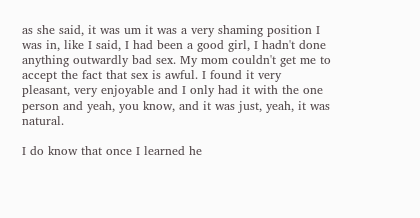as she said, it was um it was a very shaming position I was in, like I said, I had been a good girl, I hadn't done anything outwardly bad sex. My mom couldn't get me to accept the fact that sex is awful. I found it very pleasant, very enjoyable and I only had it with the one person and yeah, you know, and it was just, yeah, it was natural.

I do know that once I learned he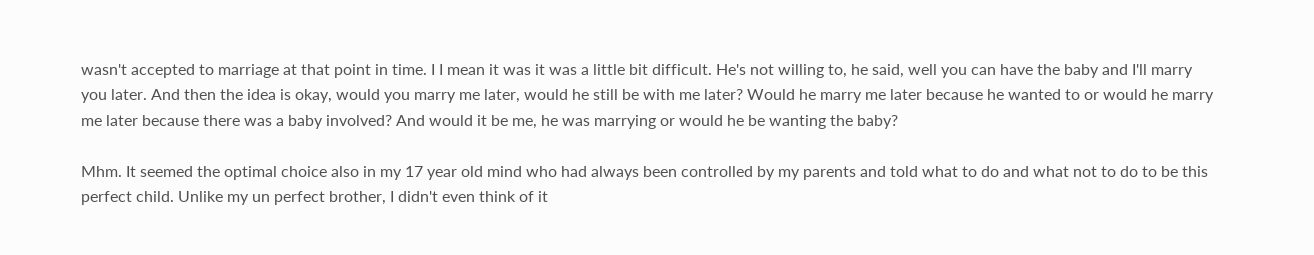wasn't accepted to marriage at that point in time. I I mean it was it was a little bit difficult. He's not willing to, he said, well you can have the baby and I'll marry you later. And then the idea is okay, would you marry me later, would he still be with me later? Would he marry me later because he wanted to or would he marry me later because there was a baby involved? And would it be me, he was marrying or would he be wanting the baby?

Mhm. It seemed the optimal choice also in my 17 year old mind who had always been controlled by my parents and told what to do and what not to do to be this perfect child. Unlike my un perfect brother, I didn't even think of it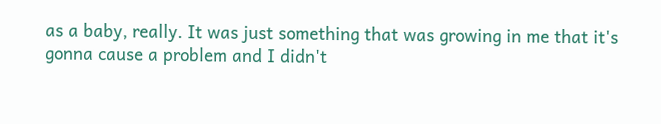as a baby, really. It was just something that was growing in me that it's gonna cause a problem and I didn't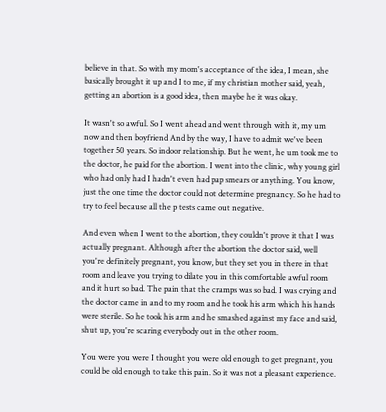believe in that. So with my mom's acceptance of the idea, I mean, she basically brought it up and I to me, if my christian mother said, yeah, getting an abortion is a good idea, then maybe he it was okay.

It wasn't so awful. So I went ahead and went through with it, my um now and then boyfriend And by the way, I have to admit we've been together 50 years. So indoor relationship. But he went, he um took me to the doctor, he paid for the abortion. I went into the clinic, why young girl who had only had I hadn't even had pap smears or anything. You know, just the one time the doctor could not determine pregnancy. So he had to try to feel because all the p tests came out negative.

And even when I went to the abortion, they couldn't prove it that I was actually pregnant. Although after the abortion the doctor said, well you're definitely pregnant, you know, but they set you in there in that room and leave you trying to dilate you in this comfortable awful room and it hurt so bad. The pain that the cramps was so bad. I was crying and the doctor came in and to my room and he took his arm which his hands were sterile. So he took his arm and he smashed against my face and said, shut up, you're scaring everybody out in the other room.

You were you were I thought you were old enough to get pregnant, you could be old enough to take this pain. So it was not a pleasant experience.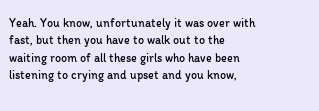Yeah. You know, unfortunately it was over with fast, but then you have to walk out to the waiting room of all these girls who have been listening to crying and upset and you know,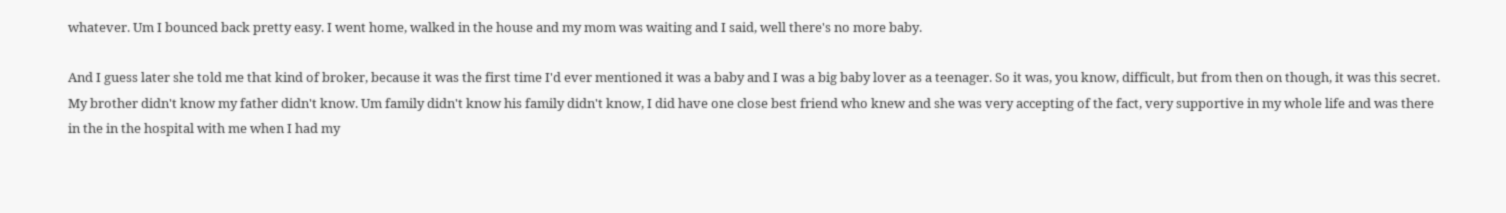whatever. Um I bounced back pretty easy. I went home, walked in the house and my mom was waiting and I said, well there's no more baby.

And I guess later she told me that kind of broker, because it was the first time I'd ever mentioned it was a baby and I was a big baby lover as a teenager. So it was, you know, difficult, but from then on though, it was this secret. My brother didn't know my father didn't know. Um family didn't know his family didn't know, I did have one close best friend who knew and she was very accepting of the fact, very supportive in my whole life and was there in the in the hospital with me when I had my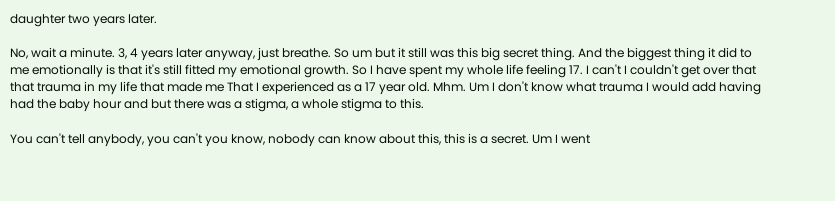daughter two years later.

No, wait a minute. 3, 4 years later anyway, just breathe. So um but it still was this big secret thing. And the biggest thing it did to me emotionally is that it's still fitted my emotional growth. So I have spent my whole life feeling 17. I can't I couldn't get over that that trauma in my life that made me That I experienced as a 17 year old. Mhm. Um I don't know what trauma I would add having had the baby hour and but there was a stigma, a whole stigma to this.

You can't tell anybody, you can't you know, nobody can know about this, this is a secret. Um I went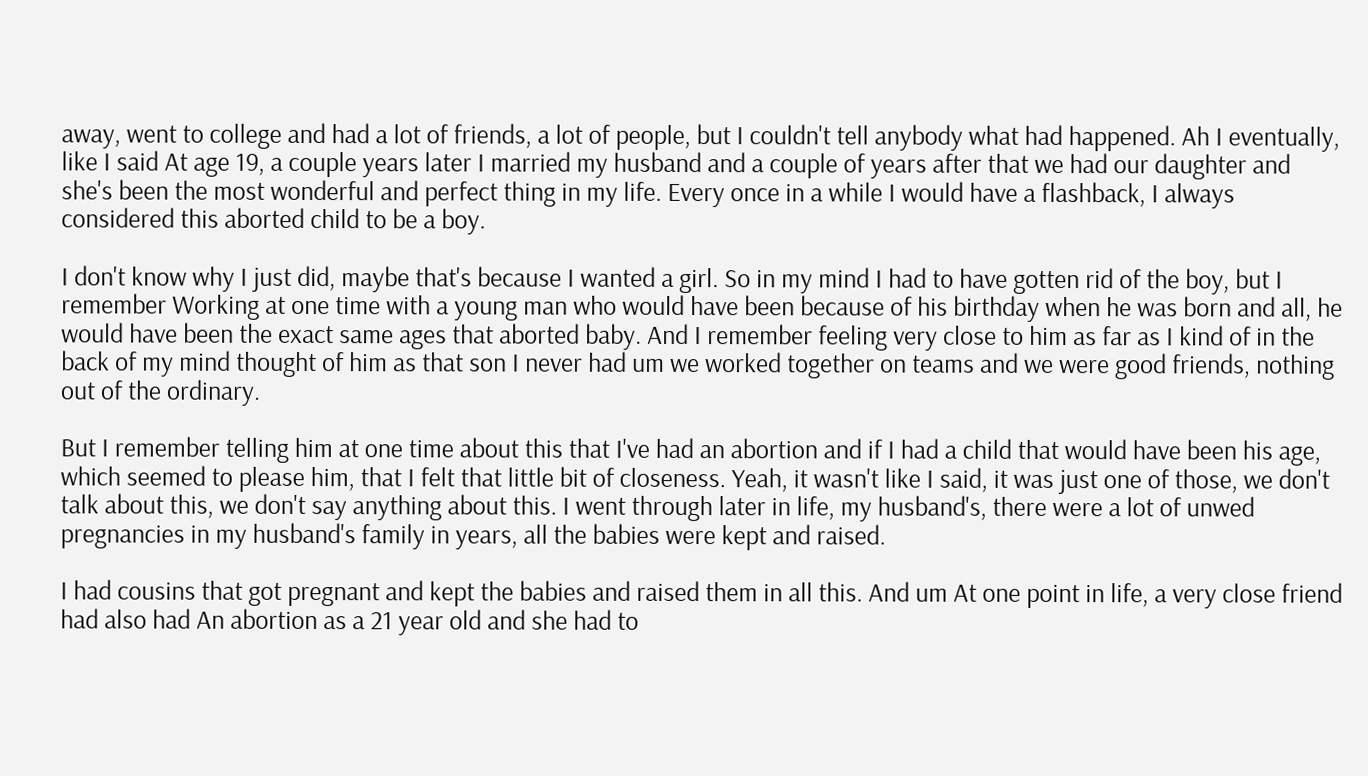away, went to college and had a lot of friends, a lot of people, but I couldn't tell anybody what had happened. Ah I eventually, like I said At age 19, a couple years later I married my husband and a couple of years after that we had our daughter and she's been the most wonderful and perfect thing in my life. Every once in a while I would have a flashback, I always considered this aborted child to be a boy.

I don't know why I just did, maybe that's because I wanted a girl. So in my mind I had to have gotten rid of the boy, but I remember Working at one time with a young man who would have been because of his birthday when he was born and all, he would have been the exact same ages that aborted baby. And I remember feeling very close to him as far as I kind of in the back of my mind thought of him as that son I never had um we worked together on teams and we were good friends, nothing out of the ordinary.

But I remember telling him at one time about this that I've had an abortion and if I had a child that would have been his age, which seemed to please him, that I felt that little bit of closeness. Yeah, it wasn't like I said, it was just one of those, we don't talk about this, we don't say anything about this. I went through later in life, my husband's, there were a lot of unwed pregnancies in my husband's family in years, all the babies were kept and raised.

I had cousins that got pregnant and kept the babies and raised them in all this. And um At one point in life, a very close friend had also had An abortion as a 21 year old and she had to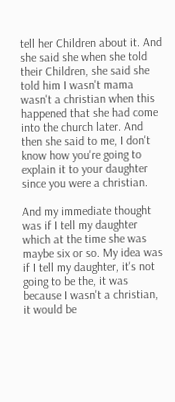tell her Children about it. And she said she when she told their Children, she said she told him I wasn't mama wasn't a christian when this happened that she had come into the church later. And then she said to me, I don't know how you're going to explain it to your daughter since you were a christian.

And my immediate thought was if I tell my daughter which at the time she was maybe six or so. My idea was if I tell my daughter, it's not going to be the, it was because I wasn't a christian, it would be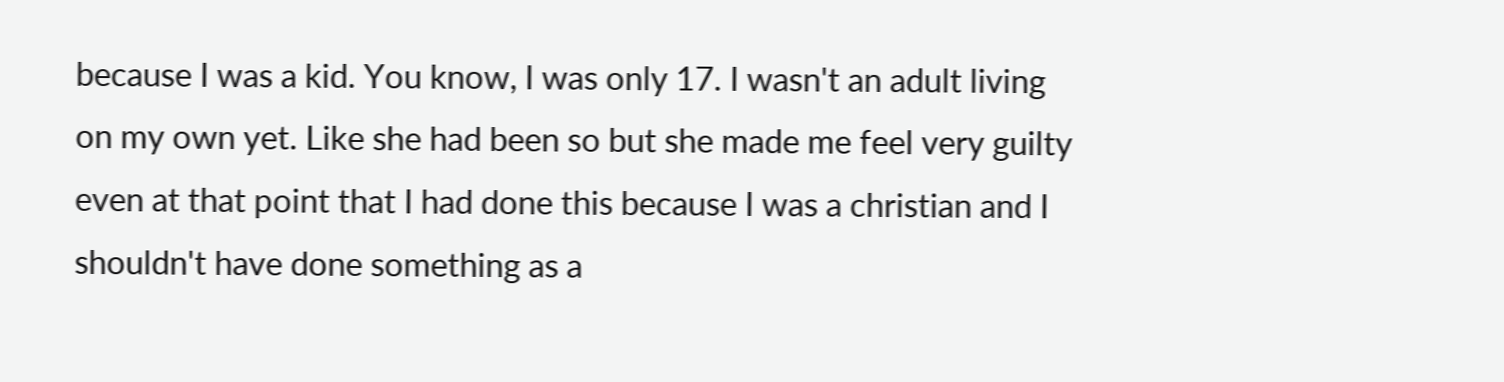because I was a kid. You know, I was only 17. I wasn't an adult living on my own yet. Like she had been so but she made me feel very guilty even at that point that I had done this because I was a christian and I shouldn't have done something as a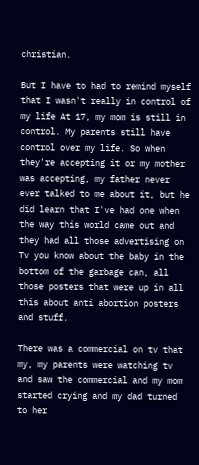christian.

But I have to had to remind myself that I wasn't really in control of my life At 17, my mom is still in control. My parents still have control over my life. So when they're accepting it or my mother was accepting, my father never ever talked to me about it, but he did learn that I've had one when the way this world came out and they had all those advertising on Tv you know about the baby in the bottom of the garbage can, all those posters that were up in all this about anti abortion posters and stuff.

There was a commercial on tv that my, my parents were watching tv and saw the commercial and my mom started crying and my dad turned to her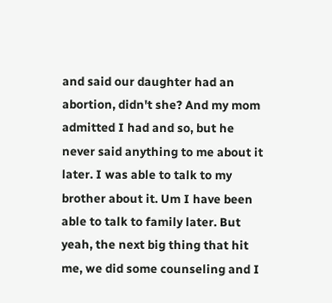and said our daughter had an abortion, didn't she? And my mom admitted I had and so, but he never said anything to me about it later. I was able to talk to my brother about it. Um I have been able to talk to family later. But yeah, the next big thing that hit me, we did some counseling and I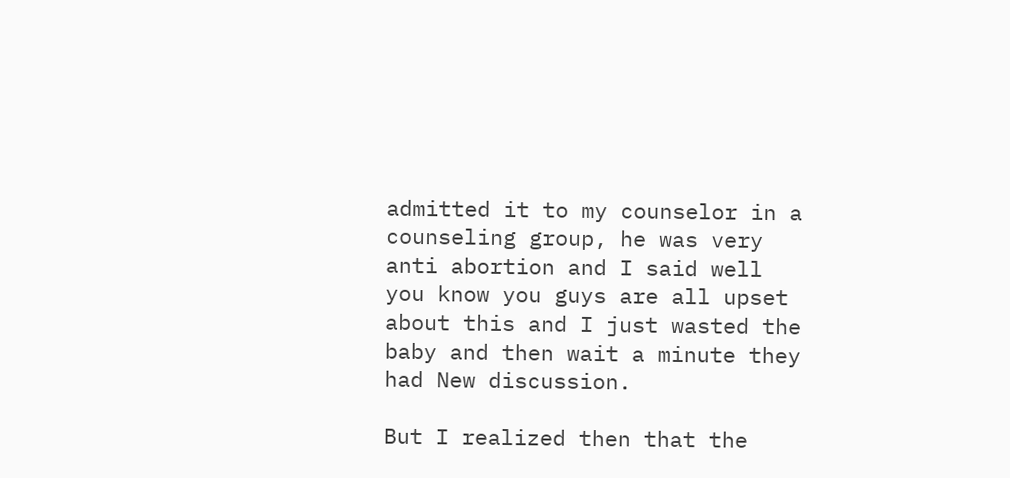admitted it to my counselor in a counseling group, he was very anti abortion and I said well you know you guys are all upset about this and I just wasted the baby and then wait a minute they had New discussion.

But I realized then that the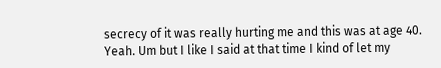secrecy of it was really hurting me and this was at age 40. Yeah. Um but I like I said at that time I kind of let my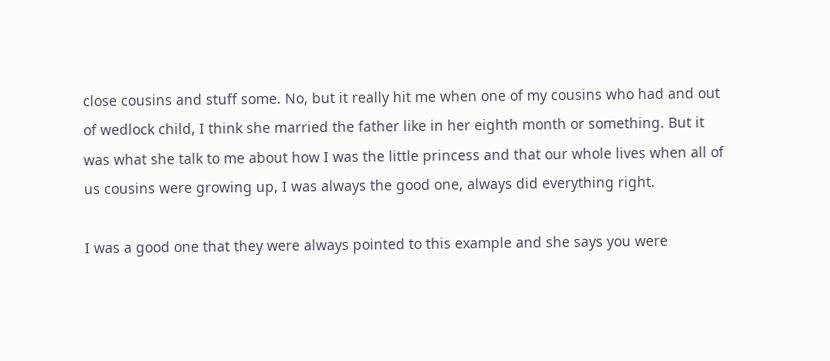close cousins and stuff some. No, but it really hit me when one of my cousins who had and out of wedlock child, I think she married the father like in her eighth month or something. But it was what she talk to me about how I was the little princess and that our whole lives when all of us cousins were growing up, I was always the good one, always did everything right.

I was a good one that they were always pointed to this example and she says you were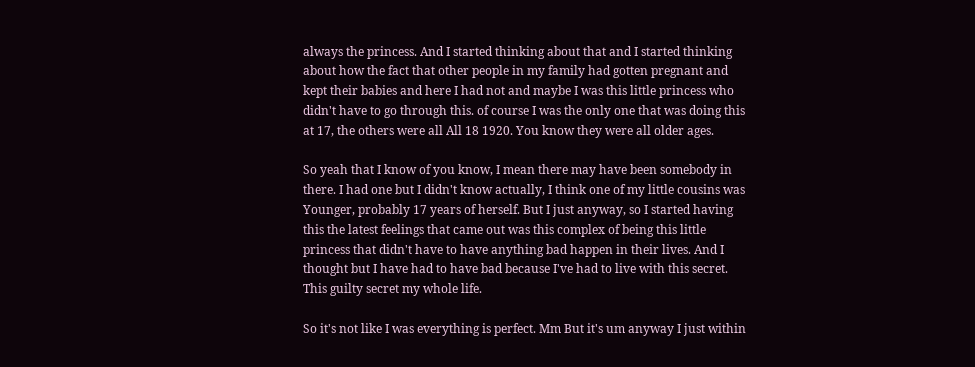always the princess. And I started thinking about that and I started thinking about how the fact that other people in my family had gotten pregnant and kept their babies and here I had not and maybe I was this little princess who didn't have to go through this. of course I was the only one that was doing this at 17, the others were all All 18 1920. You know they were all older ages.

So yeah that I know of you know, I mean there may have been somebody in there. I had one but I didn't know actually, I think one of my little cousins was Younger, probably 17 years of herself. But I just anyway, so I started having this the latest feelings that came out was this complex of being this little princess that didn't have to have anything bad happen in their lives. And I thought but I have had to have bad because I've had to live with this secret. This guilty secret my whole life.

So it's not like I was everything is perfect. Mm But it's um anyway I just within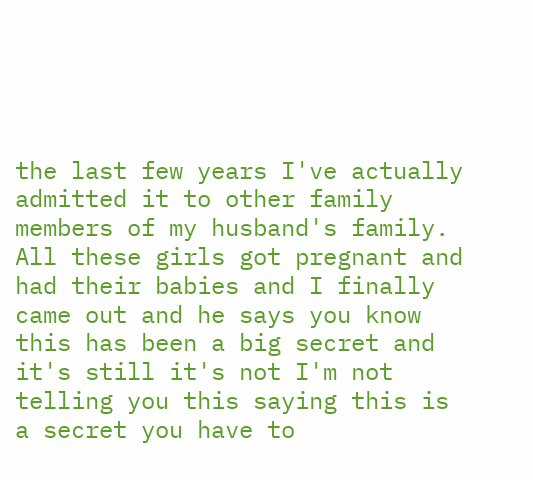the last few years I've actually admitted it to other family members of my husband's family. All these girls got pregnant and had their babies and I finally came out and he says you know this has been a big secret and it's still it's not I'm not telling you this saying this is a secret you have to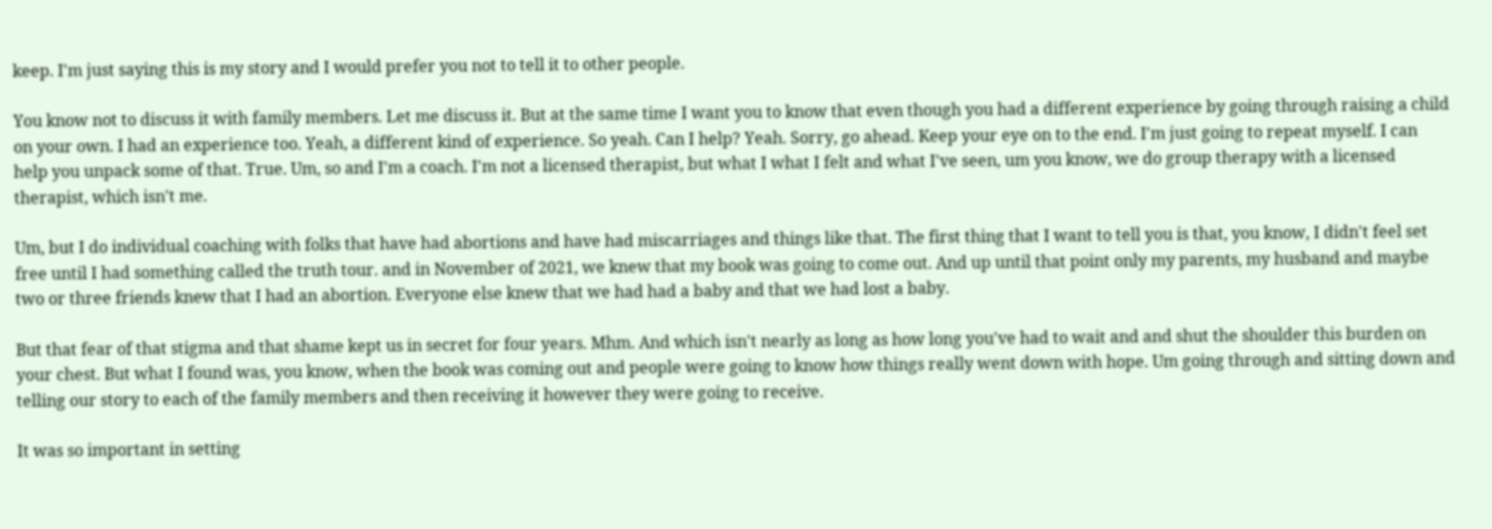keep. I'm just saying this is my story and I would prefer you not to tell it to other people.

You know not to discuss it with family members. Let me discuss it. But at the same time I want you to know that even though you had a different experience by going through raising a child on your own. I had an experience too. Yeah, a different kind of experience. So yeah. Can I help? Yeah. Sorry, go ahead. Keep your eye on to the end. I'm just going to repeat myself. I can help you unpack some of that. True. Um, so and I'm a coach. I'm not a licensed therapist, but what I what I felt and what I've seen, um you know, we do group therapy with a licensed therapist, which isn't me.

Um, but I do individual coaching with folks that have had abortions and have had miscarriages and things like that. The first thing that I want to tell you is that, you know, I didn't feel set free until I had something called the truth tour. and in November of 2021, we knew that my book was going to come out. And up until that point only my parents, my husband and maybe two or three friends knew that I had an abortion. Everyone else knew that we had had a baby and that we had lost a baby.

But that fear of that stigma and that shame kept us in secret for four years. Mhm. And which isn't nearly as long as how long you've had to wait and and shut the shoulder this burden on your chest. But what I found was, you know, when the book was coming out and people were going to know how things really went down with hope. Um going through and sitting down and telling our story to each of the family members and then receiving it however they were going to receive.

It was so important in setting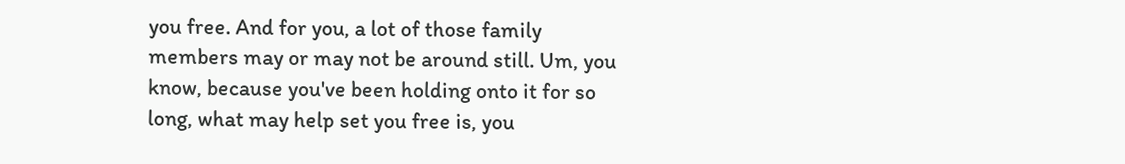you free. And for you, a lot of those family members may or may not be around still. Um, you know, because you've been holding onto it for so long, what may help set you free is, you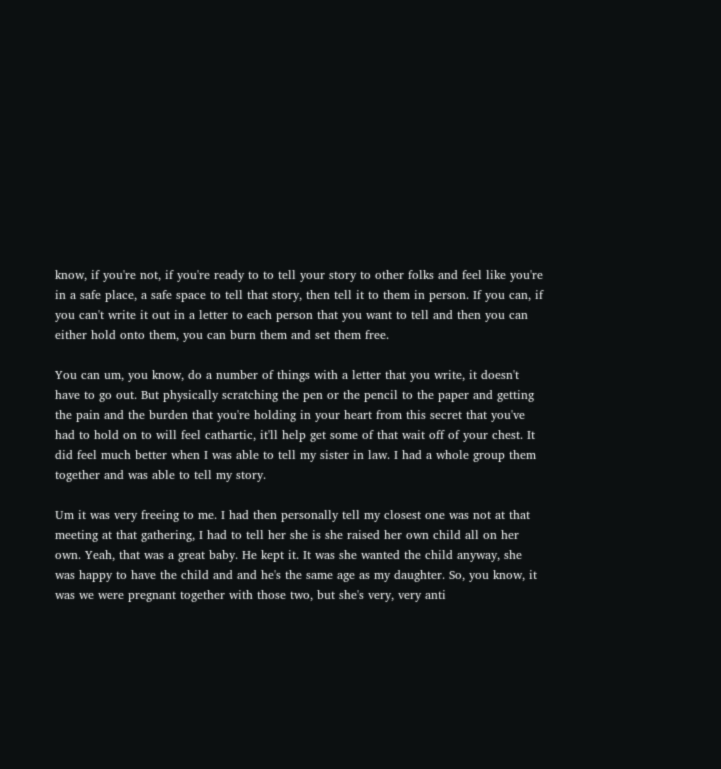know, if you're not, if you're ready to to tell your story to other folks and feel like you're in a safe place, a safe space to tell that story, then tell it to them in person. If you can, if you can't write it out in a letter to each person that you want to tell and then you can either hold onto them, you can burn them and set them free.

You can um, you know, do a number of things with a letter that you write, it doesn't have to go out. But physically scratching the pen or the pencil to the paper and getting the pain and the burden that you're holding in your heart from this secret that you've had to hold on to will feel cathartic, it'll help get some of that wait off of your chest. It did feel much better when I was able to tell my sister in law. I had a whole group them together and was able to tell my story.

Um it was very freeing to me. I had then personally tell my closest one was not at that meeting at that gathering, I had to tell her she is she raised her own child all on her own. Yeah, that was a great baby. He kept it. It was she wanted the child anyway, she was happy to have the child and and he's the same age as my daughter. So, you know, it was we were pregnant together with those two, but she's very, very anti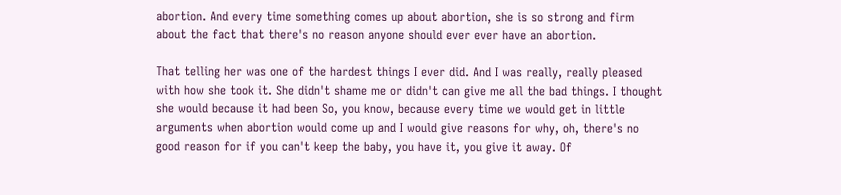abortion. And every time something comes up about abortion, she is so strong and firm about the fact that there's no reason anyone should ever ever have an abortion.

That telling her was one of the hardest things I ever did. And I was really, really pleased with how she took it. She didn't shame me or didn't can give me all the bad things. I thought she would because it had been So, you know, because every time we would get in little arguments when abortion would come up and I would give reasons for why, oh, there's no good reason for if you can't keep the baby, you have it, you give it away. Of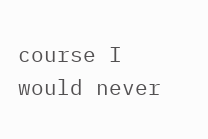course I would never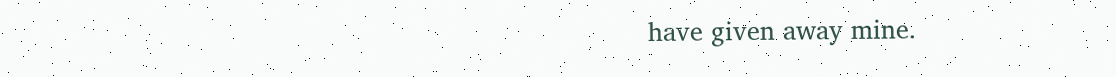have given away mine.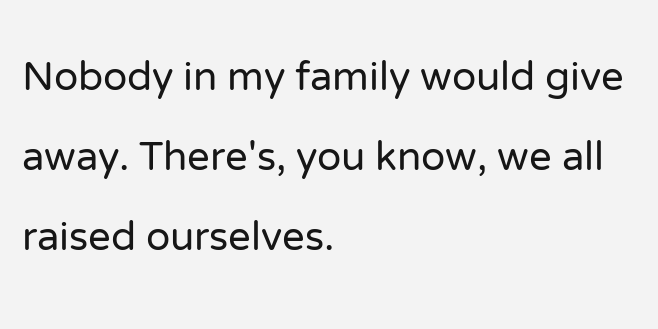Nobody in my family would give away. There's, you know, we all raised ourselves.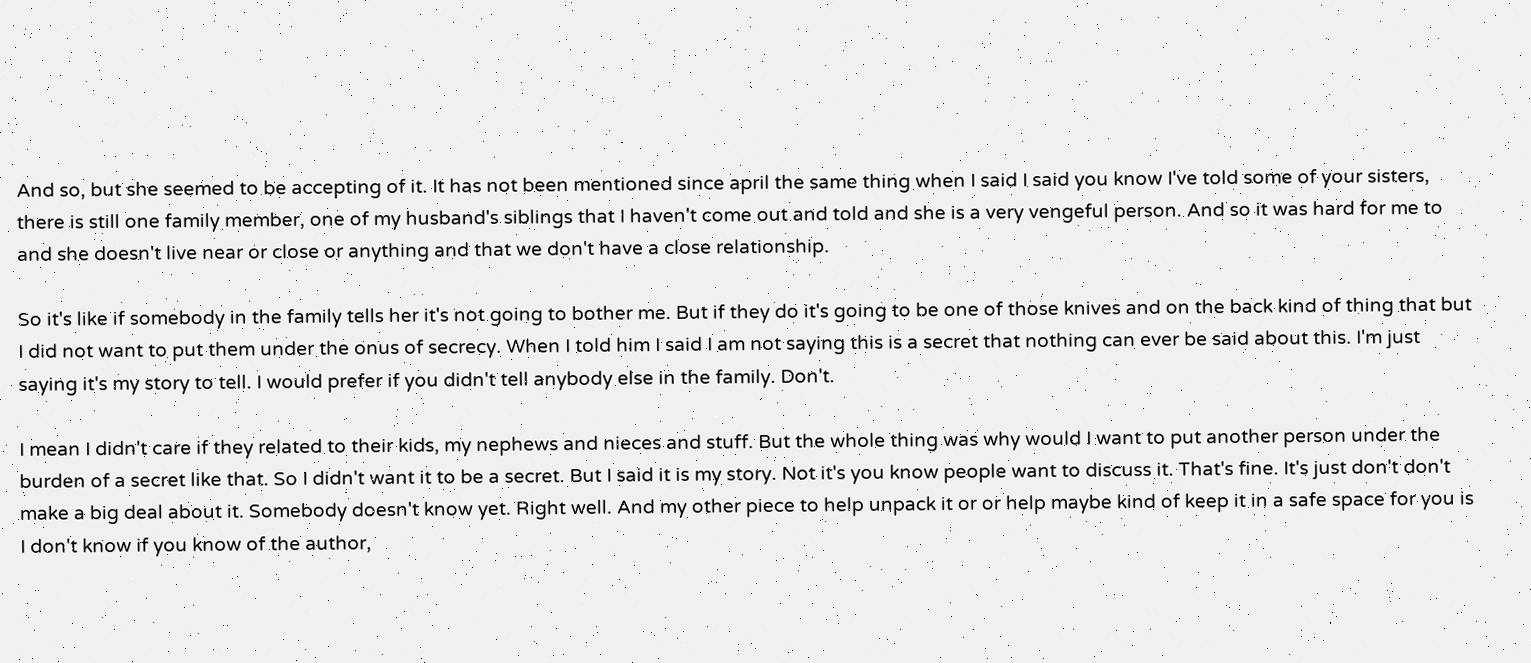And so, but she seemed to be accepting of it. It has not been mentioned since april the same thing when I said I said you know I've told some of your sisters, there is still one family member, one of my husband's siblings that I haven't come out and told and she is a very vengeful person. And so it was hard for me to and she doesn't live near or close or anything and that we don't have a close relationship.

So it's like if somebody in the family tells her it's not going to bother me. But if they do it's going to be one of those knives and on the back kind of thing that but I did not want to put them under the onus of secrecy. When I told him I said I am not saying this is a secret that nothing can ever be said about this. I'm just saying it's my story to tell. I would prefer if you didn't tell anybody else in the family. Don't.

I mean I didn't care if they related to their kids, my nephews and nieces and stuff. But the whole thing was why would I want to put another person under the burden of a secret like that. So I didn't want it to be a secret. But I said it is my story. Not it's you know people want to discuss it. That's fine. It's just don't don't make a big deal about it. Somebody doesn't know yet. Right well. And my other piece to help unpack it or or help maybe kind of keep it in a safe space for you is I don't know if you know of the author,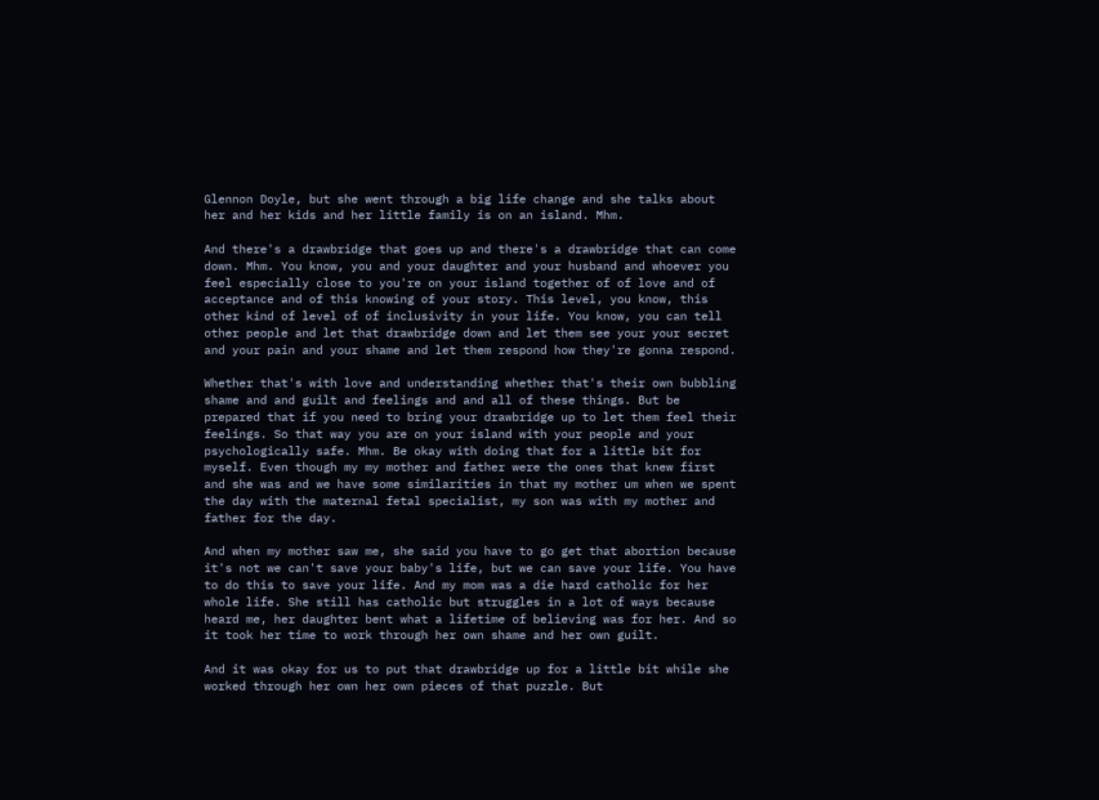Glennon Doyle, but she went through a big life change and she talks about her and her kids and her little family is on an island. Mhm.

And there's a drawbridge that goes up and there's a drawbridge that can come down. Mhm. You know, you and your daughter and your husband and whoever you feel especially close to you're on your island together of of love and of acceptance and of this knowing of your story. This level, you know, this other kind of level of of inclusivity in your life. You know, you can tell other people and let that drawbridge down and let them see your your secret and your pain and your shame and let them respond how they're gonna respond.

Whether that's with love and understanding whether that's their own bubbling shame and and guilt and feelings and and all of these things. But be prepared that if you need to bring your drawbridge up to let them feel their feelings. So that way you are on your island with your people and your psychologically safe. Mhm. Be okay with doing that for a little bit for myself. Even though my my mother and father were the ones that knew first and she was and we have some similarities in that my mother um when we spent the day with the maternal fetal specialist, my son was with my mother and father for the day.

And when my mother saw me, she said you have to go get that abortion because it's not we can't save your baby's life, but we can save your life. You have to do this to save your life. And my mom was a die hard catholic for her whole life. She still has catholic but struggles in a lot of ways because heard me, her daughter bent what a lifetime of believing was for her. And so it took her time to work through her own shame and her own guilt.

And it was okay for us to put that drawbridge up for a little bit while she worked through her own her own pieces of that puzzle. But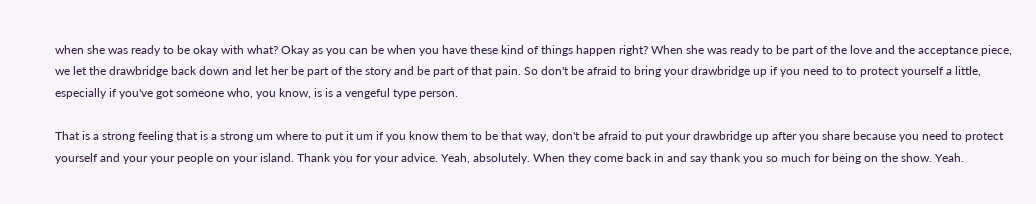when she was ready to be okay with what? Okay as you can be when you have these kind of things happen right? When she was ready to be part of the love and the acceptance piece, we let the drawbridge back down and let her be part of the story and be part of that pain. So don't be afraid to bring your drawbridge up if you need to to protect yourself a little, especially if you've got someone who, you know, is is a vengeful type person.

That is a strong feeling that is a strong um where to put it um if you know them to be that way, don't be afraid to put your drawbridge up after you share because you need to protect yourself and your your people on your island. Thank you for your advice. Yeah, absolutely. When they come back in and say thank you so much for being on the show. Yeah.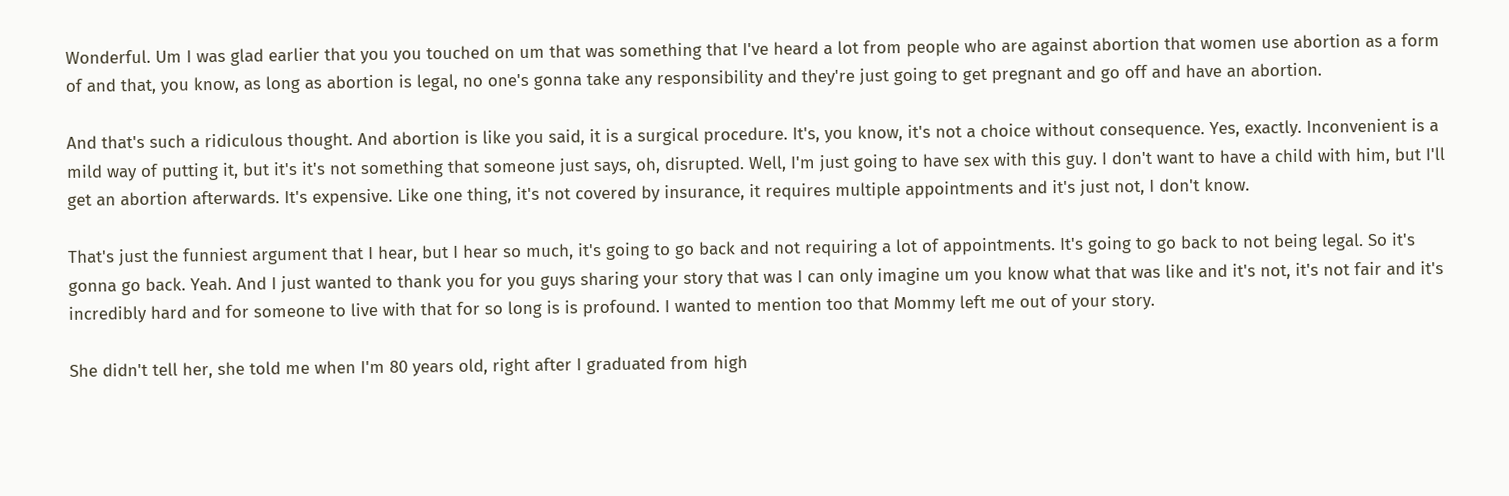Wonderful. Um I was glad earlier that you you touched on um that was something that I've heard a lot from people who are against abortion that women use abortion as a form of and that, you know, as long as abortion is legal, no one's gonna take any responsibility and they're just going to get pregnant and go off and have an abortion.

And that's such a ridiculous thought. And abortion is like you said, it is a surgical procedure. It's, you know, it's not a choice without consequence. Yes, exactly. Inconvenient is a mild way of putting it, but it's it's not something that someone just says, oh, disrupted. Well, I'm just going to have sex with this guy. I don't want to have a child with him, but I'll get an abortion afterwards. It's expensive. Like one thing, it's not covered by insurance, it requires multiple appointments and it's just not, I don't know.

That's just the funniest argument that I hear, but I hear so much, it's going to go back and not requiring a lot of appointments. It's going to go back to not being legal. So it's gonna go back. Yeah. And I just wanted to thank you for you guys sharing your story that was I can only imagine um you know what that was like and it's not, it's not fair and it's incredibly hard and for someone to live with that for so long is is profound. I wanted to mention too that Mommy left me out of your story.

She didn't tell her, she told me when I'm 80 years old, right after I graduated from high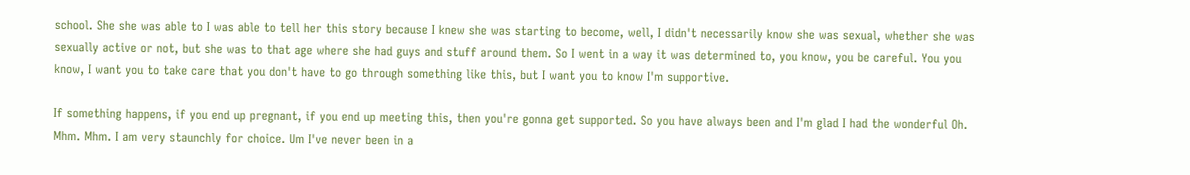school. She she was able to I was able to tell her this story because I knew she was starting to become, well, I didn't necessarily know she was sexual, whether she was sexually active or not, but she was to that age where she had guys and stuff around them. So I went in a way it was determined to, you know, you be careful. You you know, I want you to take care that you don't have to go through something like this, but I want you to know I'm supportive.

If something happens, if you end up pregnant, if you end up meeting this, then you're gonna get supported. So you have always been and I'm glad I had the wonderful Oh. Mhm. Mhm. I am very staunchly for choice. Um I've never been in a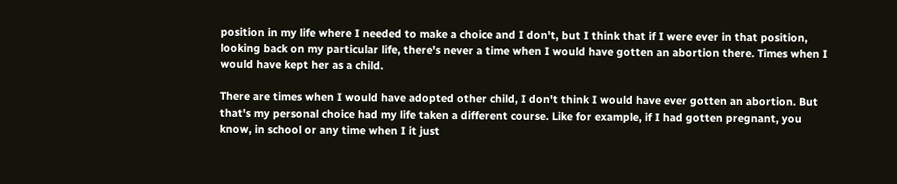position in my life where I needed to make a choice and I don't, but I think that if I were ever in that position, looking back on my particular life, there's never a time when I would have gotten an abortion there. Times when I would have kept her as a child.

There are times when I would have adopted other child, I don't think I would have ever gotten an abortion. But that's my personal choice had my life taken a different course. Like for example, if I had gotten pregnant, you know, in school or any time when I it just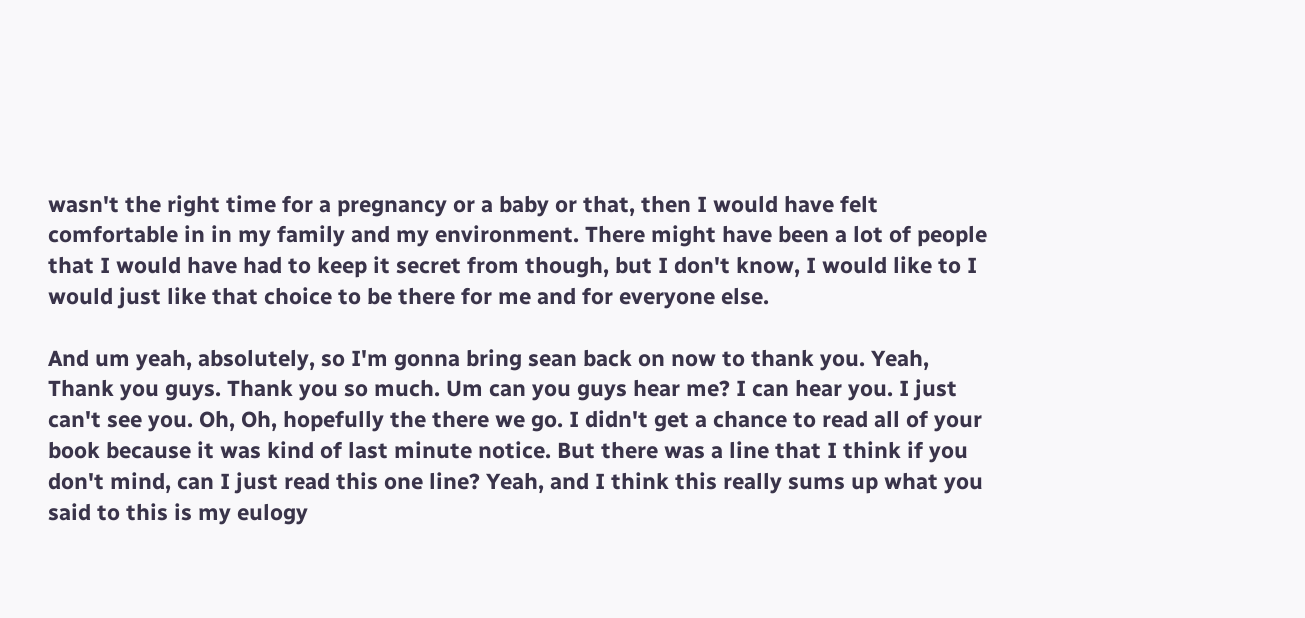wasn't the right time for a pregnancy or a baby or that, then I would have felt comfortable in in my family and my environment. There might have been a lot of people that I would have had to keep it secret from though, but I don't know, I would like to I would just like that choice to be there for me and for everyone else.

And um yeah, absolutely, so I'm gonna bring sean back on now to thank you. Yeah, Thank you guys. Thank you so much. Um can you guys hear me? I can hear you. I just can't see you. Oh, Oh, hopefully the there we go. I didn't get a chance to read all of your book because it was kind of last minute notice. But there was a line that I think if you don't mind, can I just read this one line? Yeah, and I think this really sums up what you said to this is my eulogy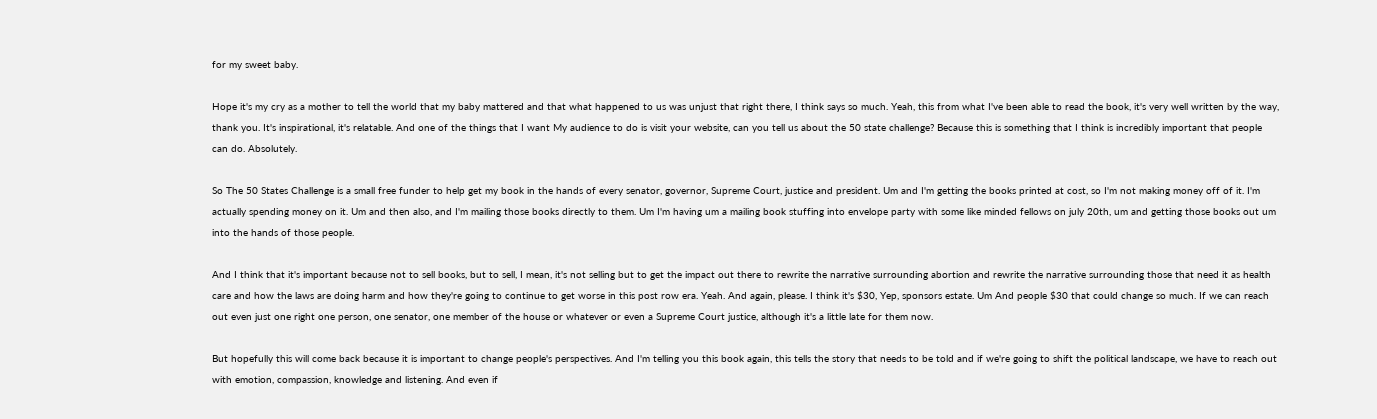for my sweet baby.

Hope it's my cry as a mother to tell the world that my baby mattered and that what happened to us was unjust that right there, I think says so much. Yeah, this from what I've been able to read the book, it's very well written by the way, thank you. It's inspirational, it's relatable. And one of the things that I want My audience to do is visit your website, can you tell us about the 50 state challenge? Because this is something that I think is incredibly important that people can do. Absolutely.

So The 50 States Challenge is a small free funder to help get my book in the hands of every senator, governor, Supreme Court, justice and president. Um and I'm getting the books printed at cost, so I'm not making money off of it. I'm actually spending money on it. Um and then also, and I'm mailing those books directly to them. Um I'm having um a mailing book stuffing into envelope party with some like minded fellows on july 20th, um and getting those books out um into the hands of those people.

And I think that it's important because not to sell books, but to sell, I mean, it's not selling but to get the impact out there to rewrite the narrative surrounding abortion and rewrite the narrative surrounding those that need it as health care and how the laws are doing harm and how they're going to continue to get worse in this post row era. Yeah. And again, please. I think it's $30, Yep, sponsors estate. Um And people $30 that could change so much. If we can reach out even just one right one person, one senator, one member of the house or whatever or even a Supreme Court justice, although it's a little late for them now.

But hopefully this will come back because it is important to change people's perspectives. And I'm telling you this book again, this tells the story that needs to be told and if we're going to shift the political landscape, we have to reach out with emotion, compassion, knowledge and listening. And even if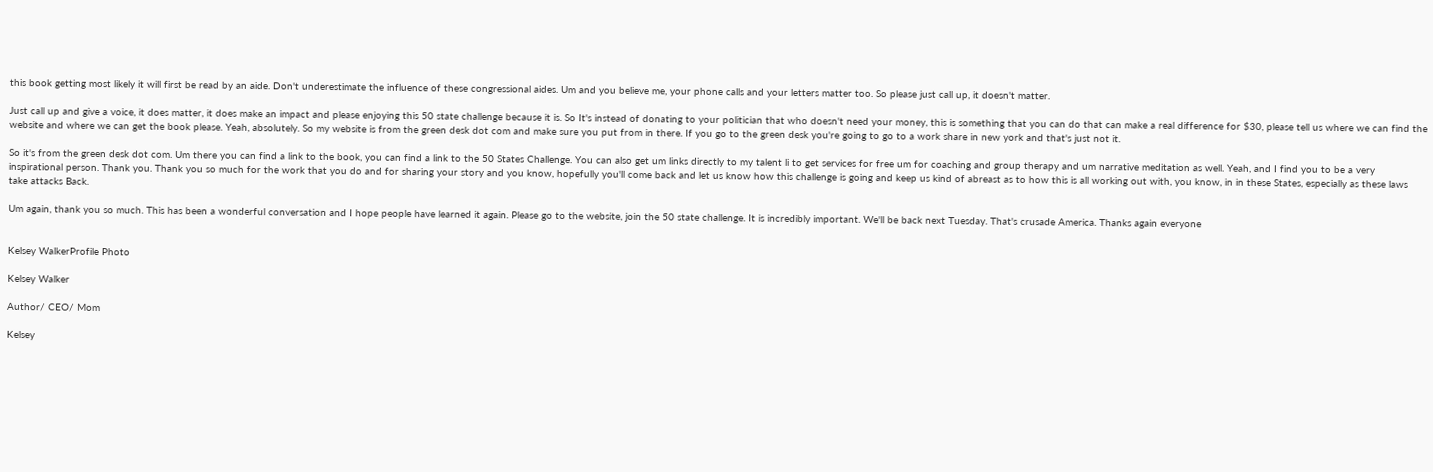this book getting most likely it will first be read by an aide. Don't underestimate the influence of these congressional aides. Um and you believe me, your phone calls and your letters matter too. So please just call up, it doesn't matter.

Just call up and give a voice, it does matter, it does make an impact and please enjoying this 50 state challenge because it is. So It's instead of donating to your politician that who doesn't need your money, this is something that you can do that can make a real difference for $30, please tell us where we can find the website and where we can get the book please. Yeah, absolutely. So my website is from the green desk dot com and make sure you put from in there. If you go to the green desk you're going to go to a work share in new york and that's just not it.

So it's from the green desk dot com. Um there you can find a link to the book, you can find a link to the 50 States Challenge. You can also get um links directly to my talent li to get services for free um for coaching and group therapy and um narrative meditation as well. Yeah, and I find you to be a very inspirational person. Thank you. Thank you so much for the work that you do and for sharing your story and you know, hopefully you'll come back and let us know how this challenge is going and keep us kind of abreast as to how this is all working out with, you know, in in these States, especially as these laws take attacks Back.

Um again, thank you so much. This has been a wonderful conversation and I hope people have learned it again. Please go to the website, join the 50 state challenge. It is incredibly important. We'll be back next Tuesday. That's crusade America. Thanks again everyone


Kelsey WalkerProfile Photo

Kelsey Walker

Author/ CEO/ Mom

Kelsey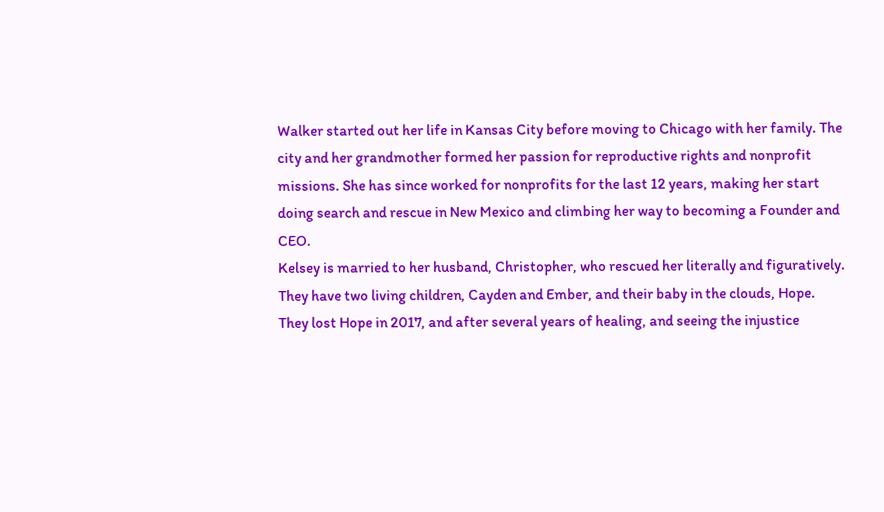Walker started out her life in Kansas City before moving to Chicago with her family. The city and her grandmother formed her passion for reproductive rights and nonprofit missions. She has since worked for nonprofits for the last 12 years, making her start doing search and rescue in New Mexico and climbing her way to becoming a Founder and CEO.
Kelsey is married to her husband, Christopher, who rescued her literally and figuratively. They have two living children, Cayden and Ember, and their baby in the clouds, Hope.
They lost Hope in 2017, and after several years of healing, and seeing the injustice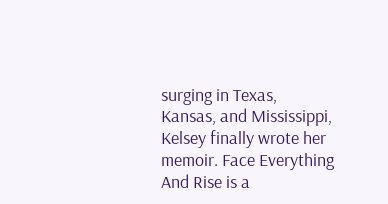surging in Texas, Kansas, and Mississippi, Kelsey finally wrote her memoir. Face Everything And Rise is a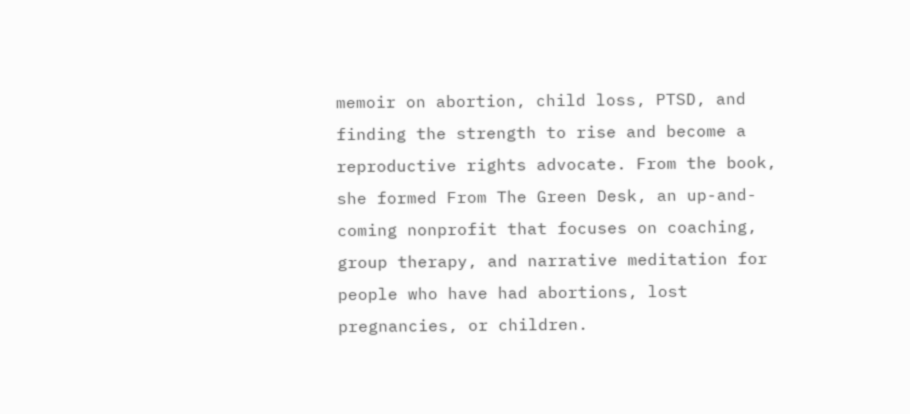memoir on abortion, child loss, PTSD, and finding the strength to rise and become a reproductive rights advocate. From the book, she formed From The Green Desk, an up-and-coming nonprofit that focuses on coaching, group therapy, and narrative meditation for people who have had abortions, lost pregnancies, or children.